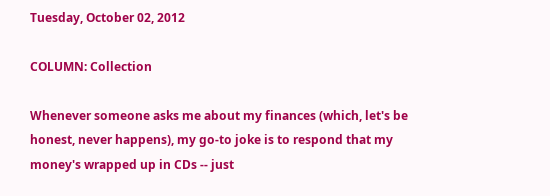Tuesday, October 02, 2012

COLUMN: Collection

Whenever someone asks me about my finances (which, let's be honest, never happens), my go-to joke is to respond that my money's wrapped up in CDs -- just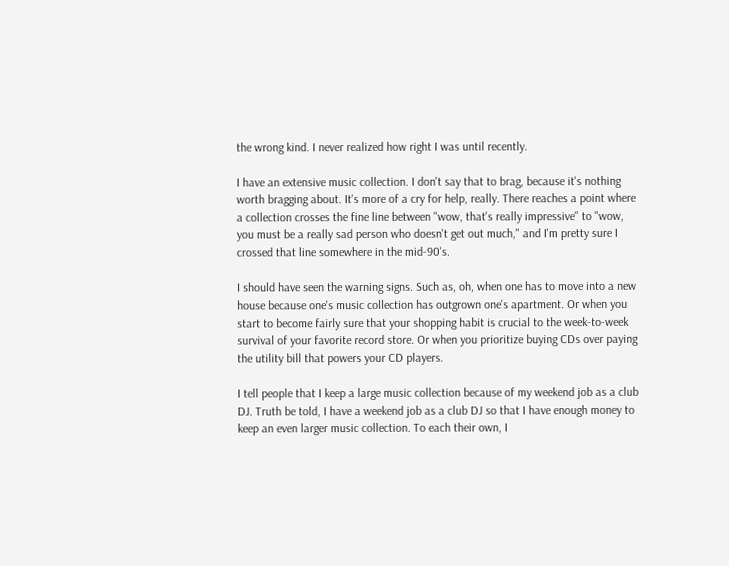the wrong kind. I never realized how right I was until recently.

I have an extensive music collection. I don't say that to brag, because it's nothing worth bragging about. It's more of a cry for help, really. There reaches a point where a collection crosses the fine line between "wow, that's really impressive" to "wow, you must be a really sad person who doesn't get out much," and I'm pretty sure I crossed that line somewhere in the mid-90's.

I should have seen the warning signs. Such as, oh, when one has to move into a new house because one's music collection has outgrown one's apartment. Or when you start to become fairly sure that your shopping habit is crucial to the week-to-week survival of your favorite record store. Or when you prioritize buying CDs over paying the utility bill that powers your CD players.

I tell people that I keep a large music collection because of my weekend job as a club DJ. Truth be told, I have a weekend job as a club DJ so that I have enough money to keep an even larger music collection. To each their own, I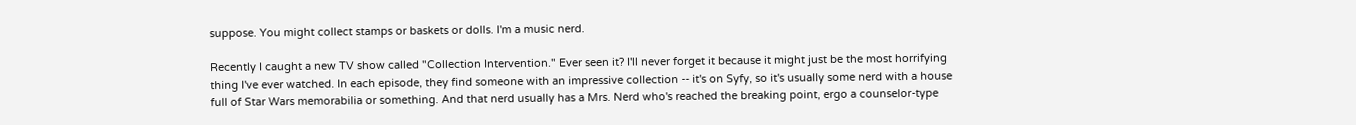suppose. You might collect stamps or baskets or dolls. I'm a music nerd.

Recently I caught a new TV show called "Collection Intervention." Ever seen it? I'll never forget it because it might just be the most horrifying thing I've ever watched. In each episode, they find someone with an impressive collection -- it's on Syfy, so it's usually some nerd with a house full of Star Wars memorabilia or something. And that nerd usually has a Mrs. Nerd who's reached the breaking point, ergo a counselor-type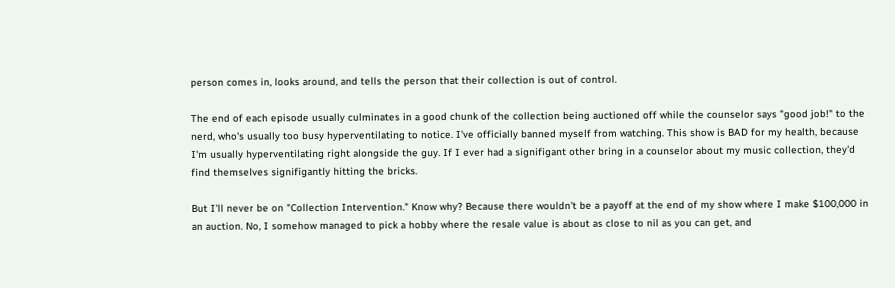person comes in, looks around, and tells the person that their collection is out of control.

The end of each episode usually culminates in a good chunk of the collection being auctioned off while the counselor says "good job!" to the nerd, who's usually too busy hyperventilating to notice. I've officially banned myself from watching. This show is BAD for my health, because I'm usually hyperventilating right alongside the guy. If I ever had a signifigant other bring in a counselor about my music collection, they'd find themselves signifigantly hitting the bricks.

But I'll never be on "Collection Intervention." Know why? Because there wouldn't be a payoff at the end of my show where I make $100,000 in an auction. No, I somehow managed to pick a hobby where the resale value is about as close to nil as you can get, and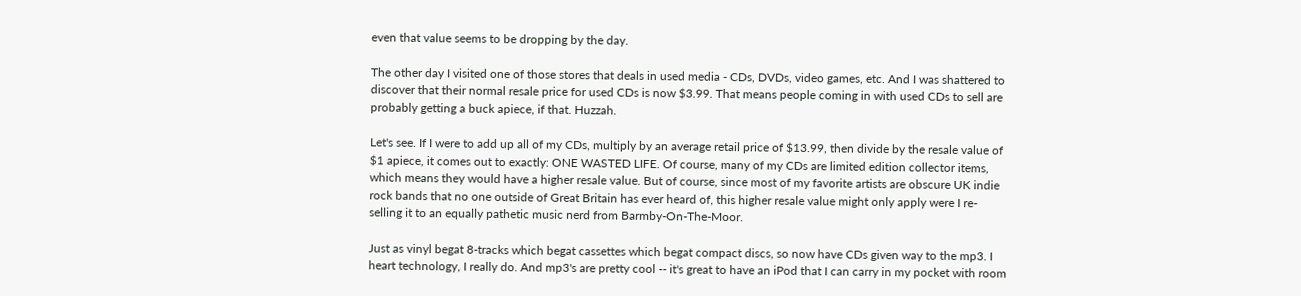even that value seems to be dropping by the day.

The other day I visited one of those stores that deals in used media - CDs, DVDs, video games, etc. And I was shattered to discover that their normal resale price for used CDs is now $3.99. That means people coming in with used CDs to sell are probably getting a buck apiece, if that. Huzzah.

Let's see. If I were to add up all of my CDs, multiply by an average retail price of $13.99, then divide by the resale value of $1 apiece, it comes out to exactly: ONE WASTED LIFE. Of course, many of my CDs are limited edition collector items, which means they would have a higher resale value. But of course, since most of my favorite artists are obscure UK indie rock bands that no one outside of Great Britain has ever heard of, this higher resale value might only apply were I re-selling it to an equally pathetic music nerd from Barmby-On-The-Moor.

Just as vinyl begat 8-tracks which begat cassettes which begat compact discs, so now have CDs given way to the mp3. I heart technology, I really do. And mp3's are pretty cool -- it's great to have an iPod that I can carry in my pocket with room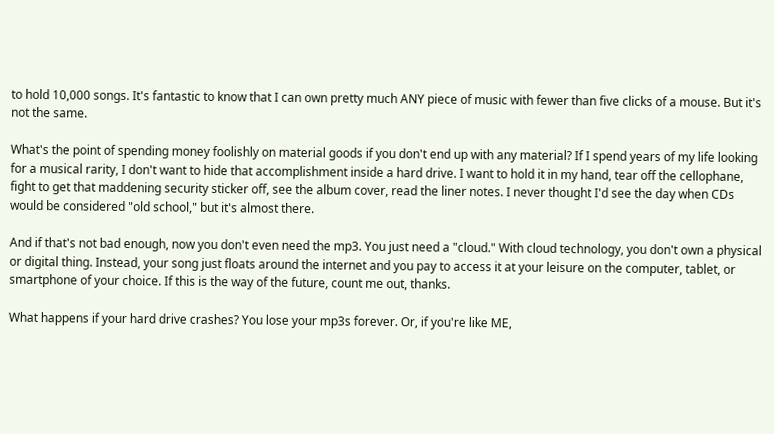to hold 10,000 songs. It's fantastic to know that I can own pretty much ANY piece of music with fewer than five clicks of a mouse. But it's not the same.

What's the point of spending money foolishly on material goods if you don't end up with any material? If I spend years of my life looking for a musical rarity, I don't want to hide that accomplishment inside a hard drive. I want to hold it in my hand, tear off the cellophane, fight to get that maddening security sticker off, see the album cover, read the liner notes. I never thought I'd see the day when CDs would be considered "old school," but it's almost there.

And if that's not bad enough, now you don't even need the mp3. You just need a "cloud." With cloud technology, you don't own a physical or digital thing. Instead, your song just floats around the internet and you pay to access it at your leisure on the computer, tablet, or smartphone of your choice. If this is the way of the future, count me out, thanks.

What happens if your hard drive crashes? You lose your mp3s forever. Or, if you're like ME,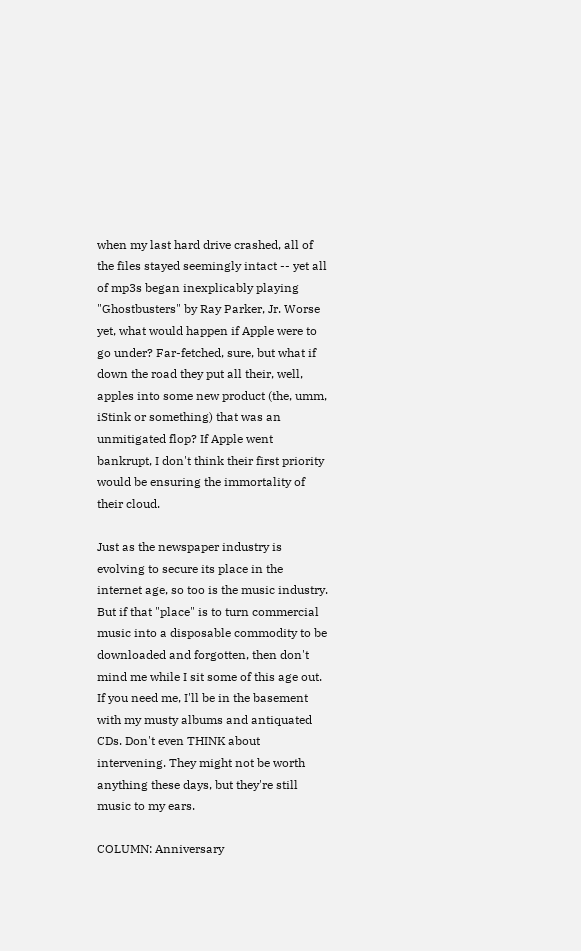when my last hard drive crashed, all of the files stayed seemingly intact -- yet all of mp3s began inexplicably playing "Ghostbusters" by Ray Parker, Jr. Worse yet, what would happen if Apple were to go under? Far-fetched, sure, but what if down the road they put all their, well, apples into some new product (the, umm, iStink or something) that was an unmitigated flop? If Apple went bankrupt, I don't think their first priority would be ensuring the immortality of their cloud.

Just as the newspaper industry is evolving to secure its place in the internet age, so too is the music industry. But if that "place" is to turn commercial music into a disposable commodity to be downloaded and forgotten, then don't mind me while I sit some of this age out. If you need me, I'll be in the basement with my musty albums and antiquated CDs. Don't even THINK about intervening. They might not be worth anything these days, but they're still music to my ears.

COLUMN: Anniversary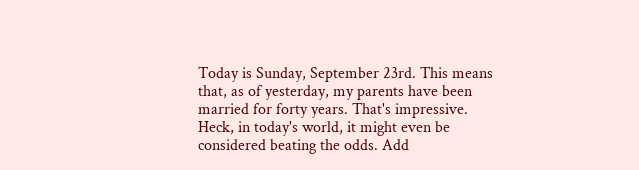Today is Sunday, September 23rd. This means that, as of yesterday, my parents have been married for forty years. That's impressive. Heck, in today's world, it might even be considered beating the odds. Add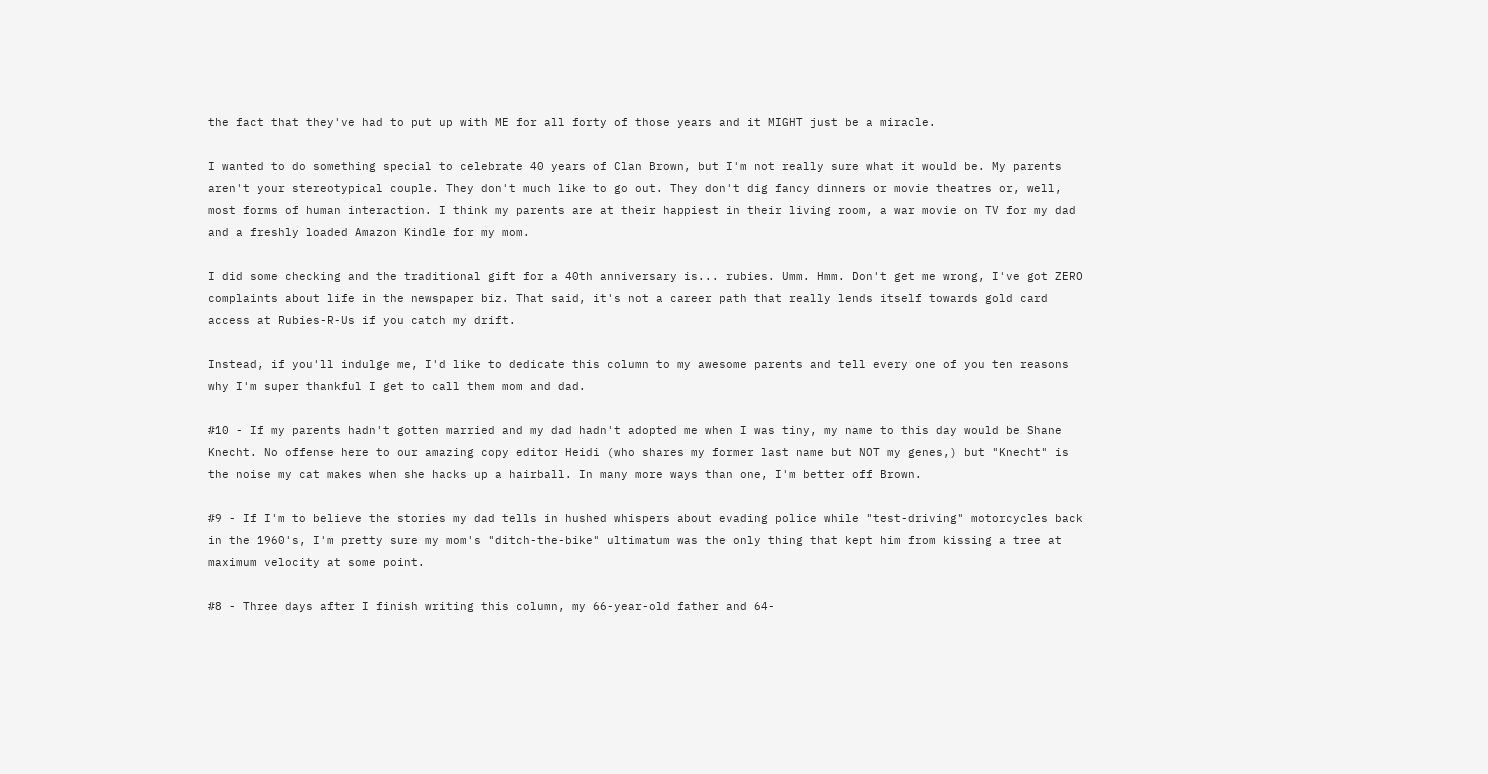the fact that they've had to put up with ME for all forty of those years and it MIGHT just be a miracle.

I wanted to do something special to celebrate 40 years of Clan Brown, but I'm not really sure what it would be. My parents aren't your stereotypical couple. They don't much like to go out. They don't dig fancy dinners or movie theatres or, well, most forms of human interaction. I think my parents are at their happiest in their living room, a war movie on TV for my dad and a freshly loaded Amazon Kindle for my mom.

I did some checking and the traditional gift for a 40th anniversary is... rubies. Umm. Hmm. Don't get me wrong, I've got ZERO complaints about life in the newspaper biz. That said, it's not a career path that really lends itself towards gold card access at Rubies-R-Us if you catch my drift.

Instead, if you'll indulge me, I'd like to dedicate this column to my awesome parents and tell every one of you ten reasons why I'm super thankful I get to call them mom and dad.

#10 - If my parents hadn't gotten married and my dad hadn't adopted me when I was tiny, my name to this day would be Shane Knecht. No offense here to our amazing copy editor Heidi (who shares my former last name but NOT my genes,) but "Knecht" is the noise my cat makes when she hacks up a hairball. In many more ways than one, I'm better off Brown.

#9 - If I'm to believe the stories my dad tells in hushed whispers about evading police while "test-driving" motorcycles back in the 1960's, I'm pretty sure my mom's "ditch-the-bike" ultimatum was the only thing that kept him from kissing a tree at maximum velocity at some point.

#8 - Three days after I finish writing this column, my 66-year-old father and 64-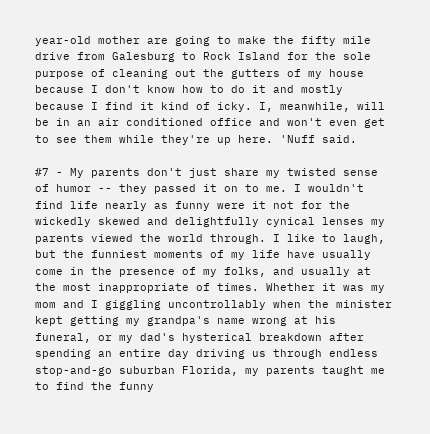year-old mother are going to make the fifty mile drive from Galesburg to Rock Island for the sole purpose of cleaning out the gutters of my house because I don't know how to do it and mostly because I find it kind of icky. I, meanwhile, will be in an air conditioned office and won't even get to see them while they're up here. 'Nuff said.

#7 - My parents don't just share my twisted sense of humor -- they passed it on to me. I wouldn't find life nearly as funny were it not for the wickedly skewed and delightfully cynical lenses my parents viewed the world through. I like to laugh, but the funniest moments of my life have usually come in the presence of my folks, and usually at the most inappropriate of times. Whether it was my mom and I giggling uncontrollably when the minister kept getting my grandpa's name wrong at his funeral, or my dad's hysterical breakdown after spending an entire day driving us through endless stop-and-go suburban Florida, my parents taught me to find the funny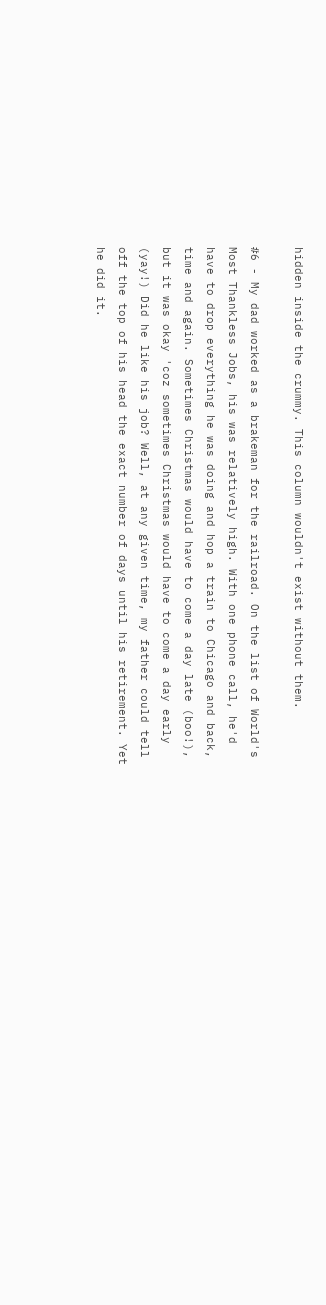hidden inside the crummy. This column wouldn't exist without them.

#6 - My dad worked as a brakeman for the railroad. On the list of World's Most Thankless Jobs, his was relatively high. With one phone call, he'd have to drop everything he was doing and hop a train to Chicago and back, time and again. Sometimes Christmas would have to come a day late (boo!), but it was okay 'coz sometimes Christmas would have to come a day early (yay!) Did he like his job? Well, at any given time, my father could tell off the top of his head the exact number of days until his retirement. Yet he did it.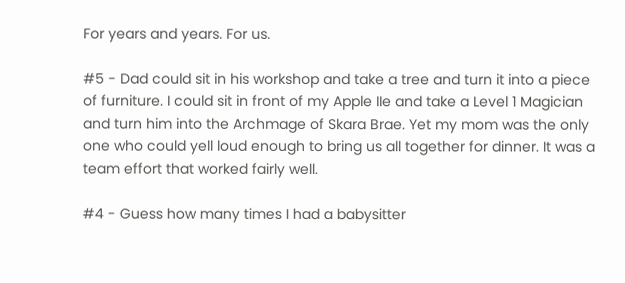For years and years. For us.

#5 - Dad could sit in his workshop and take a tree and turn it into a piece of furniture. I could sit in front of my Apple IIe and take a Level 1 Magician and turn him into the Archmage of Skara Brae. Yet my mom was the only one who could yell loud enough to bring us all together for dinner. It was a team effort that worked fairly well.

#4 - Guess how many times I had a babysitter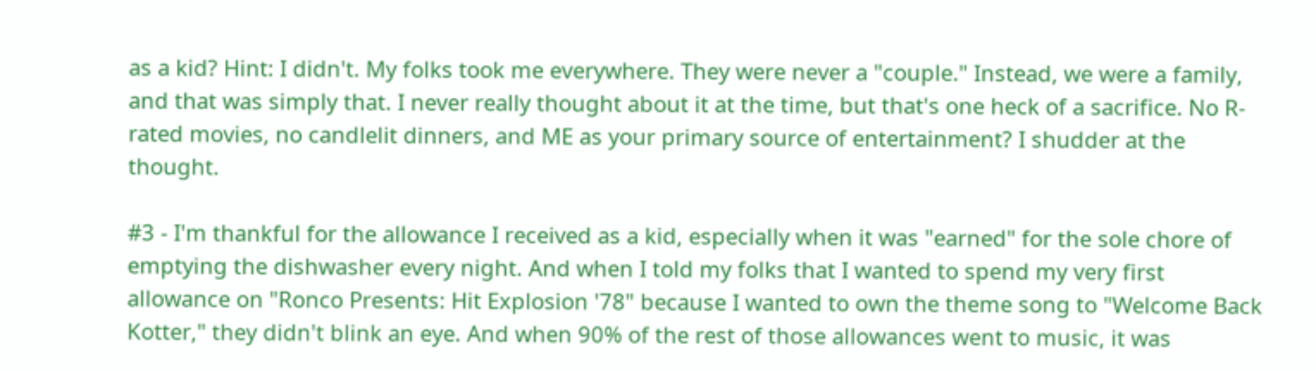as a kid? Hint: I didn't. My folks took me everywhere. They were never a "couple." Instead, we were a family, and that was simply that. I never really thought about it at the time, but that's one heck of a sacrifice. No R-rated movies, no candlelit dinners, and ME as your primary source of entertainment? I shudder at the thought.

#3 - I'm thankful for the allowance I received as a kid, especially when it was "earned" for the sole chore of emptying the dishwasher every night. And when I told my folks that I wanted to spend my very first allowance on "Ronco Presents: Hit Explosion '78" because I wanted to own the theme song to "Welcome Back Kotter," they didn't blink an eye. And when 90% of the rest of those allowances went to music, it was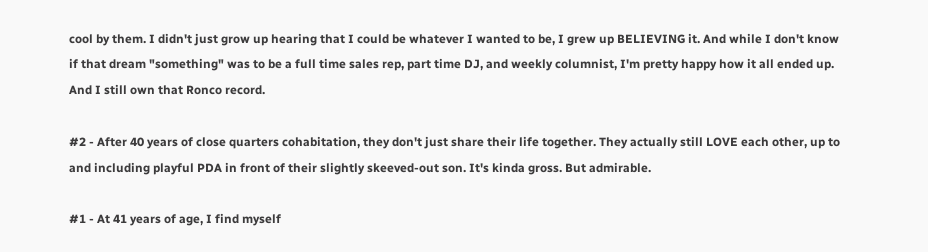cool by them. I didn't just grow up hearing that I could be whatever I wanted to be, I grew up BELIEVING it. And while I don't know if that dream "something" was to be a full time sales rep, part time DJ, and weekly columnist, I'm pretty happy how it all ended up. And I still own that Ronco record.

#2 - After 40 years of close quarters cohabitation, they don't just share their life together. They actually still LOVE each other, up to and including playful PDA in front of their slightly skeeved-out son. It's kinda gross. But admirable.

#1 - At 41 years of age, I find myself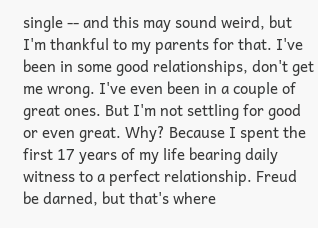single -- and this may sound weird, but I'm thankful to my parents for that. I've been in some good relationships, don't get me wrong. I've even been in a couple of great ones. But I'm not settling for good or even great. Why? Because I spent the first 17 years of my life bearing daily witness to a perfect relationship. Freud be darned, but that's where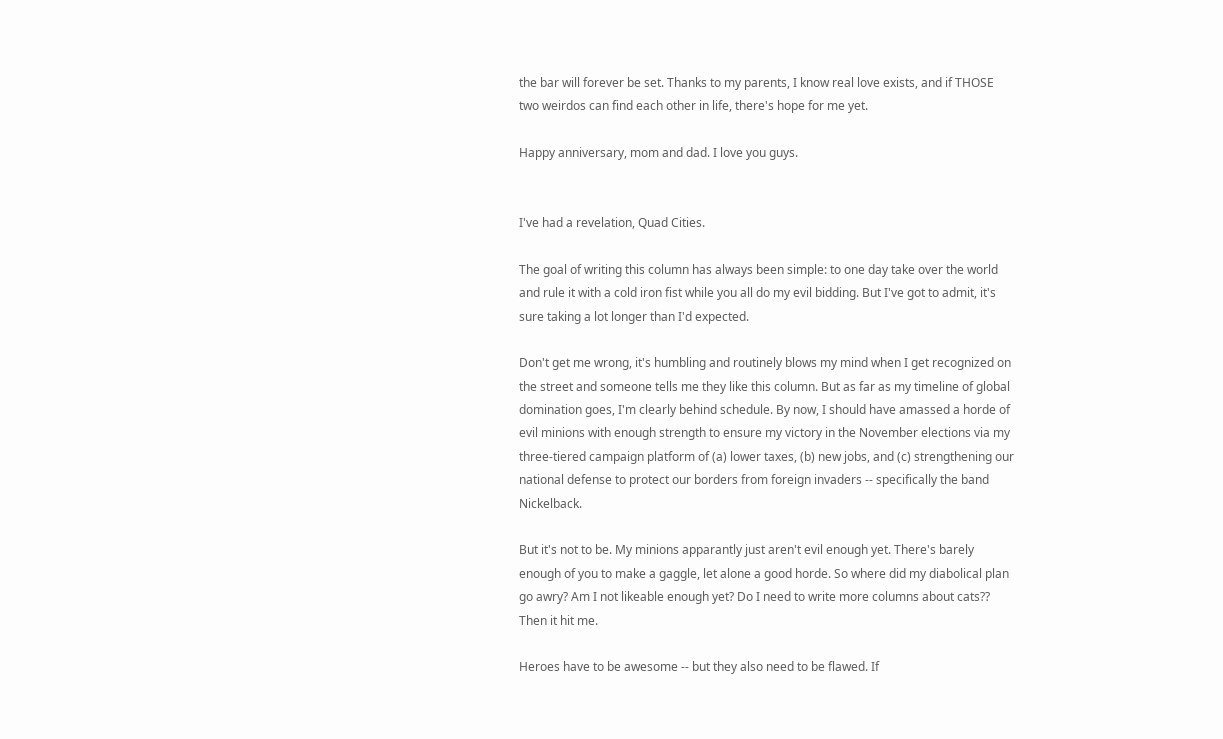the bar will forever be set. Thanks to my parents, I know real love exists, and if THOSE two weirdos can find each other in life, there's hope for me yet.

Happy anniversary, mom and dad. I love you guys.


I've had a revelation, Quad Cities.

The goal of writing this column has always been simple: to one day take over the world and rule it with a cold iron fist while you all do my evil bidding. But I've got to admit, it's sure taking a lot longer than I'd expected.

Don't get me wrong, it's humbling and routinely blows my mind when I get recognized on the street and someone tells me they like this column. But as far as my timeline of global domination goes, I'm clearly behind schedule. By now, I should have amassed a horde of evil minions with enough strength to ensure my victory in the November elections via my three-tiered campaign platform of (a) lower taxes, (b) new jobs, and (c) strengthening our national defense to protect our borders from foreign invaders -- specifically the band Nickelback.

But it's not to be. My minions apparantly just aren't evil enough yet. There's barely enough of you to make a gaggle, let alone a good horde. So where did my diabolical plan go awry? Am I not likeable enough yet? Do I need to write more columns about cats?? Then it hit me.

Heroes have to be awesome -- but they also need to be flawed. If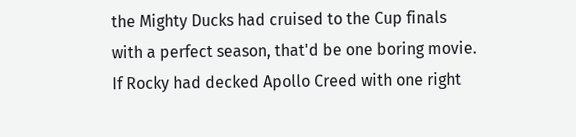the Mighty Ducks had cruised to the Cup finals with a perfect season, that'd be one boring movie. If Rocky had decked Apollo Creed with one right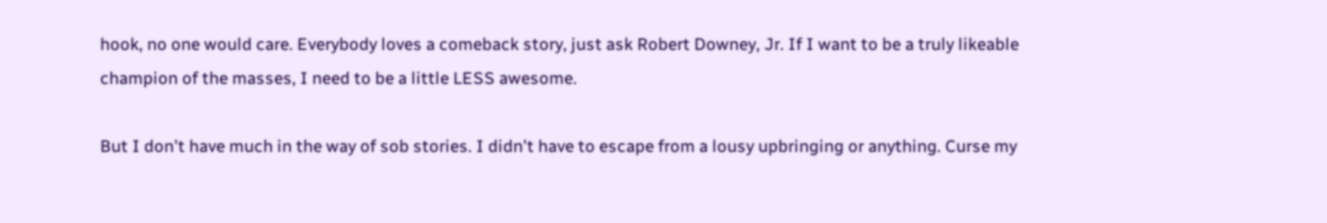hook, no one would care. Everybody loves a comeback story, just ask Robert Downey, Jr. If I want to be a truly likeable champion of the masses, I need to be a little LESS awesome.

But I don't have much in the way of sob stories. I didn't have to escape from a lousy upbringing or anything. Curse my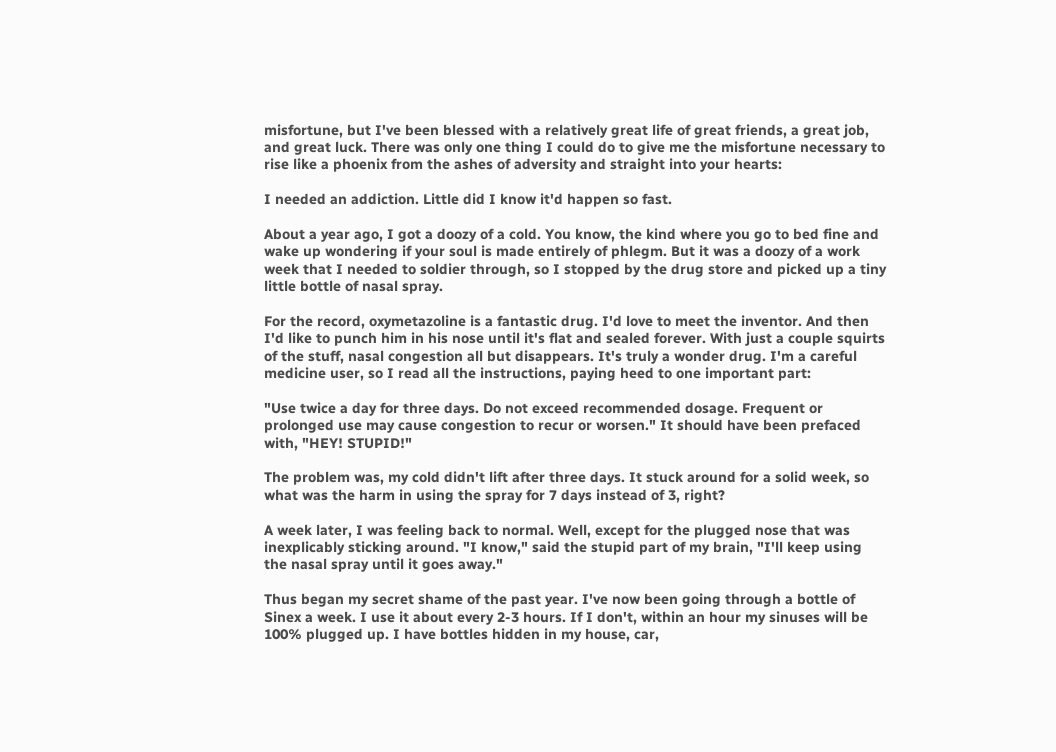misfortune, but I've been blessed with a relatively great life of great friends, a great job, and great luck. There was only one thing I could do to give me the misfortune necessary to rise like a phoenix from the ashes of adversity and straight into your hearts:

I needed an addiction. Little did I know it'd happen so fast.

About a year ago, I got a doozy of a cold. You know, the kind where you go to bed fine and wake up wondering if your soul is made entirely of phlegm. But it was a doozy of a work week that I needed to soldier through, so I stopped by the drug store and picked up a tiny little bottle of nasal spray.

For the record, oxymetazoline is a fantastic drug. I'd love to meet the inventor. And then I'd like to punch him in his nose until it's flat and sealed forever. With just a couple squirts of the stuff, nasal congestion all but disappears. It's truly a wonder drug. I'm a careful medicine user, so I read all the instructions, paying heed to one important part:

"Use twice a day for three days. Do not exceed recommended dosage. Frequent or prolonged use may cause congestion to recur or worsen." It should have been prefaced with, "HEY! STUPID!"

The problem was, my cold didn't lift after three days. It stuck around for a solid week, so what was the harm in using the spray for 7 days instead of 3, right?

A week later, I was feeling back to normal. Well, except for the plugged nose that was inexplicably sticking around. "I know," said the stupid part of my brain, "I'll keep using the nasal spray until it goes away."

Thus began my secret shame of the past year. I've now been going through a bottle of Sinex a week. I use it about every 2-3 hours. If I don't, within an hour my sinuses will be 100% plugged up. I have bottles hidden in my house, car,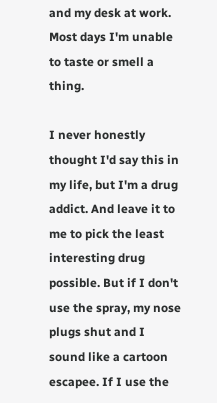and my desk at work. Most days I'm unable to taste or smell a thing.

I never honestly thought I'd say this in my life, but I'm a drug addict. And leave it to me to pick the least interesting drug possible. But if I don't use the spray, my nose plugs shut and I sound like a cartoon escapee. If I use the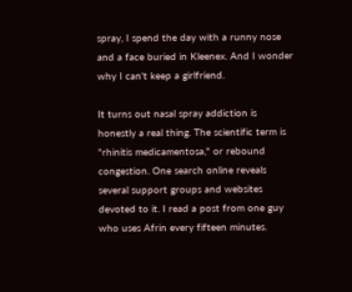spray, I spend the day with a runny nose and a face buried in Kleenex. And I wonder why I can't keep a girlfriend.

It turns out nasal spray addiction is honestly a real thing. The scientific term is "rhinitis medicamentosa," or rebound congestion. One search online reveals several support groups and websites devoted to it. I read a post from one guy who uses Afrin every fifteen minutes.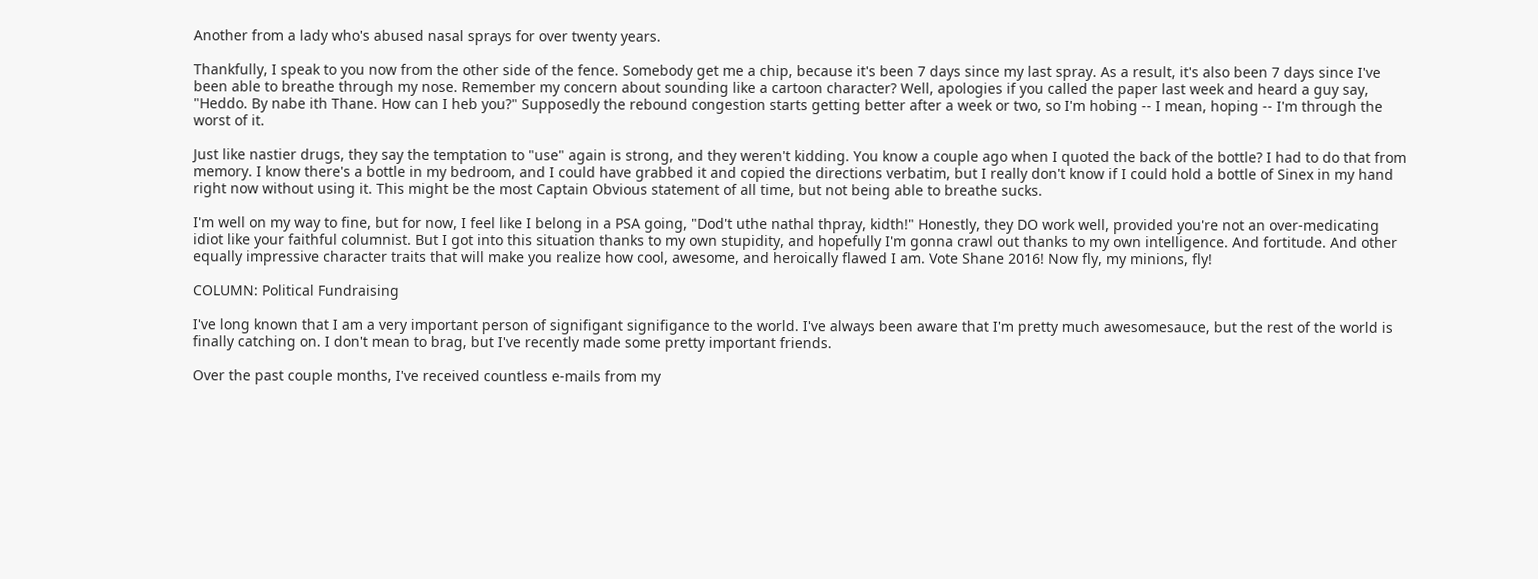Another from a lady who's abused nasal sprays for over twenty years.

Thankfully, I speak to you now from the other side of the fence. Somebody get me a chip, because it's been 7 days since my last spray. As a result, it's also been 7 days since I've been able to breathe through my nose. Remember my concern about sounding like a cartoon character? Well, apologies if you called the paper last week and heard a guy say, "Heddo. By nabe ith Thane. How can I heb you?" Supposedly the rebound congestion starts getting better after a week or two, so I'm hobing -- I mean, hoping -- I'm through the worst of it.

Just like nastier drugs, they say the temptation to "use" again is strong, and they weren't kidding. You know a couple ago when I quoted the back of the bottle? I had to do that from memory. I know there's a bottle in my bedroom, and I could have grabbed it and copied the directions verbatim, but I really don't know if I could hold a bottle of Sinex in my hand right now without using it. This might be the most Captain Obvious statement of all time, but not being able to breathe sucks.

I'm well on my way to fine, but for now, I feel like I belong in a PSA going, "Dod't uthe nathal thpray, kidth!" Honestly, they DO work well, provided you're not an over-medicating idiot like your faithful columnist. But I got into this situation thanks to my own stupidity, and hopefully I'm gonna crawl out thanks to my own intelligence. And fortitude. And other equally impressive character traits that will make you realize how cool, awesome, and heroically flawed I am. Vote Shane 2016! Now fly, my minions, fly!

COLUMN: Political Fundraising

I've long known that I am a very important person of signifigant signifigance to the world. I've always been aware that I'm pretty much awesomesauce, but the rest of the world is finally catching on. I don't mean to brag, but I've recently made some pretty important friends.

Over the past couple months, I've received countless e-mails from my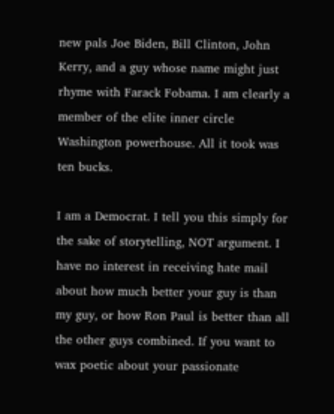new pals Joe Biden, Bill Clinton, John Kerry, and a guy whose name might just rhyme with Farack Fobama. I am clearly a member of the elite inner circle Washington powerhouse. All it took was ten bucks.

I am a Democrat. I tell you this simply for the sake of storytelling, NOT argument. I have no interest in receiving hate mail about how much better your guy is than my guy, or how Ron Paul is better than all the other guys combined. If you want to wax poetic about your passionate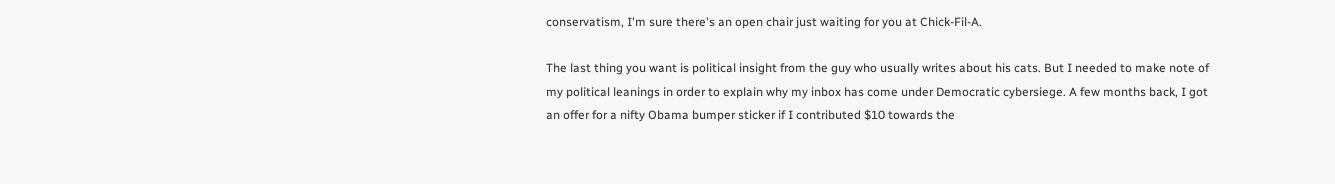conservatism, I'm sure there's an open chair just waiting for you at Chick-Fil-A.

The last thing you want is political insight from the guy who usually writes about his cats. But I needed to make note of my political leanings in order to explain why my inbox has come under Democratic cybersiege. A few months back, I got an offer for a nifty Obama bumper sticker if I contributed $10 towards the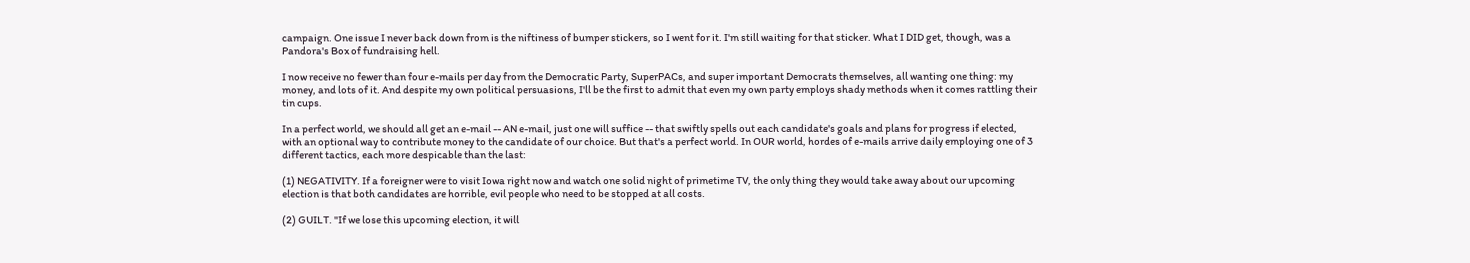campaign. One issue I never back down from is the niftiness of bumper stickers, so I went for it. I'm still waiting for that sticker. What I DID get, though, was a Pandora's Box of fundraising hell.

I now receive no fewer than four e-mails per day from the Democratic Party, SuperPACs, and super important Democrats themselves, all wanting one thing: my money, and lots of it. And despite my own political persuasions, I'll be the first to admit that even my own party employs shady methods when it comes rattling their tin cups.

In a perfect world, we should all get an e-mail -- AN e-mail, just one will suffice -- that swiftly spells out each candidate's goals and plans for progress if elected, with an optional way to contribute money to the candidate of our choice. But that's a perfect world. In OUR world, hordes of e-mails arrive daily employing one of 3 different tactics, each more despicable than the last:

(1) NEGATIVITY. If a foreigner were to visit Iowa right now and watch one solid night of primetime TV, the only thing they would take away about our upcoming election is that both candidates are horrible, evil people who need to be stopped at all costs.

(2) GUILT. "If we lose this upcoming election, it will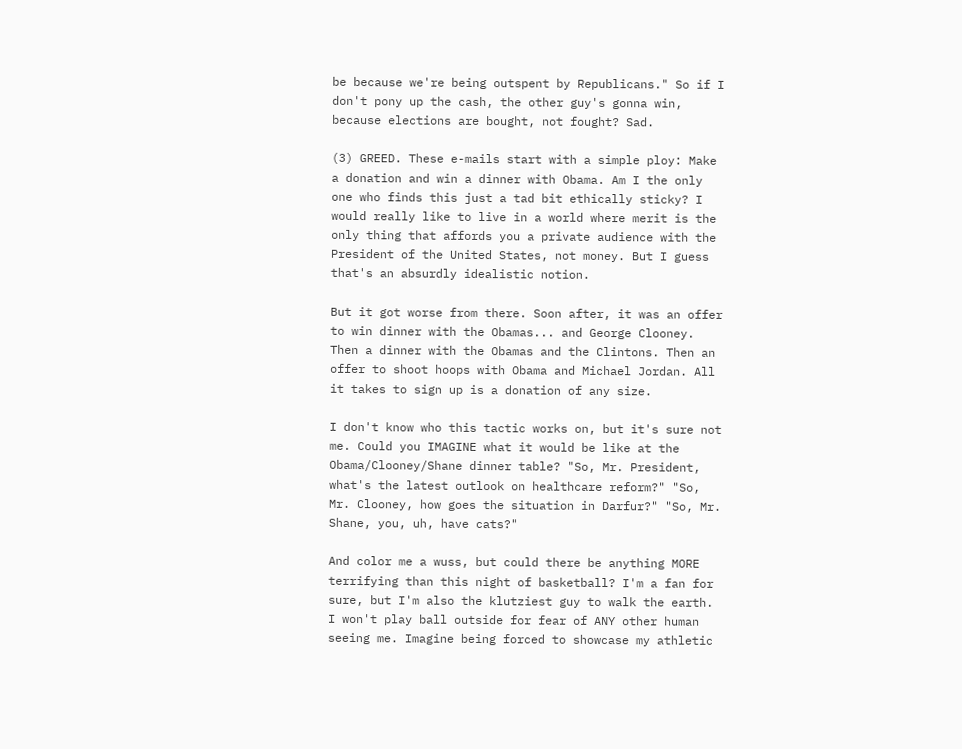be because we're being outspent by Republicans." So if I don't pony up the cash, the other guy's gonna win, because elections are bought, not fought? Sad.

(3) GREED. These e-mails start with a simple ploy: Make a donation and win a dinner with Obama. Am I the only one who finds this just a tad bit ethically sticky? I would really like to live in a world where merit is the only thing that affords you a private audience with the President of the United States, not money. But I guess that's an absurdly idealistic notion.

But it got worse from there. Soon after, it was an offer to win dinner with the Obamas... and George Clooney. Then a dinner with the Obamas and the Clintons. Then an offer to shoot hoops with Obama and Michael Jordan. All it takes to sign up is a donation of any size.

I don't know who this tactic works on, but it's sure not me. Could you IMAGINE what it would be like at the Obama/Clooney/Shane dinner table? "So, Mr. President, what's the latest outlook on healthcare reform?" "So, Mr. Clooney, how goes the situation in Darfur?" "So, Mr. Shane, you, uh, have cats?"

And color me a wuss, but could there be anything MORE terrifying than this night of basketball? I'm a fan for sure, but I'm also the klutziest guy to walk the earth. I won't play ball outside for fear of ANY other human seeing me. Imagine being forced to showcase my athletic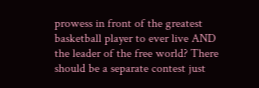prowess in front of the greatest basketball player to ever live AND the leader of the free world? There should be a separate contest just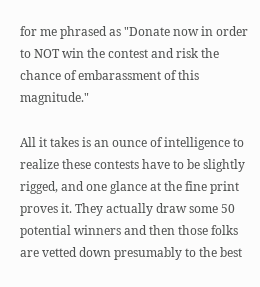for me phrased as "Donate now in order to NOT win the contest and risk the chance of embarassment of this magnitude."

All it takes is an ounce of intelligence to realize these contests have to be slightly rigged, and one glance at the fine print proves it. They actually draw some 50 potential winners and then those folks are vetted down presumably to the best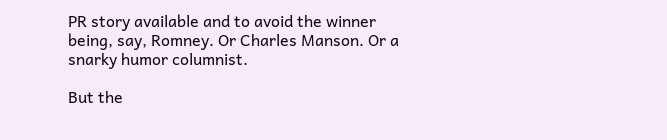PR story available and to avoid the winner being, say, Romney. Or Charles Manson. Or a snarky humor columnist.

But the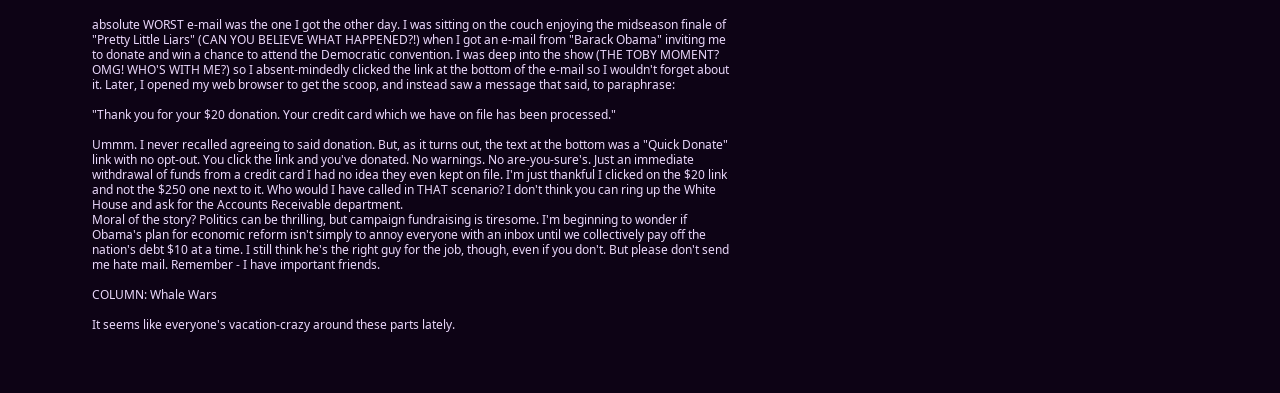absolute WORST e-mail was the one I got the other day. I was sitting on the couch enjoying the midseason finale of "Pretty Little Liars" (CAN YOU BELIEVE WHAT HAPPENED?!) when I got an e-mail from "Barack Obama" inviting me to donate and win a chance to attend the Democratic convention. I was deep into the show (THE TOBY MOMENT? OMG! WHO'S WITH ME?) so I absent-mindedly clicked the link at the bottom of the e-mail so I wouldn't forget about it. Later, I opened my web browser to get the scoop, and instead saw a message that said, to paraphrase:

"Thank you for your $20 donation. Your credit card which we have on file has been processed."

Ummm. I never recalled agreeing to said donation. But, as it turns out, the text at the bottom was a "Quick Donate" link with no opt-out. You click the link and you've donated. No warnings. No are-you-sure's. Just an immediate withdrawal of funds from a credit card I had no idea they even kept on file. I'm just thankful I clicked on the $20 link and not the $250 one next to it. Who would I have called in THAT scenario? I don't think you can ring up the White House and ask for the Accounts Receivable department.
Moral of the story? Politics can be thrilling, but campaign fundraising is tiresome. I'm beginning to wonder if Obama's plan for economic reform isn't simply to annoy everyone with an inbox until we collectively pay off the nation's debt $10 at a time. I still think he's the right guy for the job, though, even if you don't. But please don't send me hate mail. Remember - I have important friends.

COLUMN: Whale Wars

It seems like everyone's vacation-crazy around these parts lately.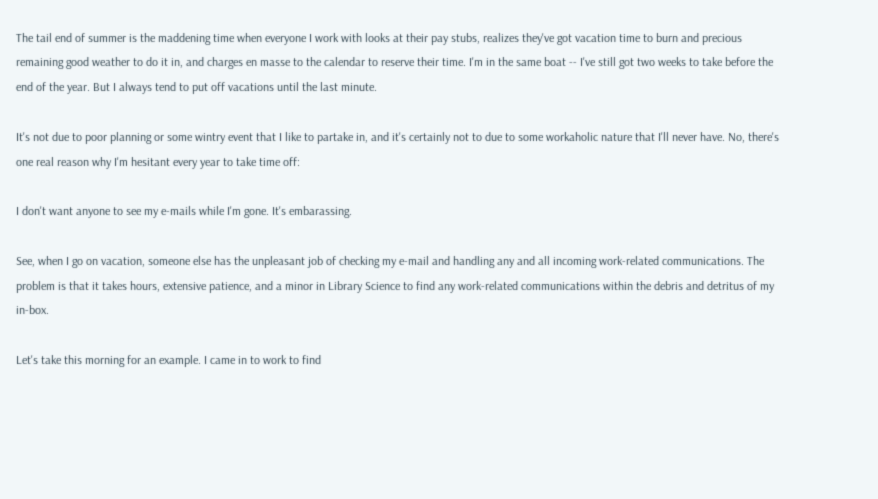The tail end of summer is the maddening time when everyone I work with looks at their pay stubs, realizes they've got vacation time to burn and precious remaining good weather to do it in, and charges en masse to the calendar to reserve their time. I'm in the same boat -- I've still got two weeks to take before the end of the year. But I always tend to put off vacations until the last minute.

It's not due to poor planning or some wintry event that I like to partake in, and it's certainly not to due to some workaholic nature that I'll never have. No, there's one real reason why I'm hesitant every year to take time off:

I don't want anyone to see my e-mails while I'm gone. It's embarassing.

See, when I go on vacation, someone else has the unpleasant job of checking my e-mail and handling any and all incoming work-related communications. The problem is that it takes hours, extensive patience, and a minor in Library Science to find any work-related communications within the debris and detritus of my in-box.

Let's take this morning for an example. I came in to work to find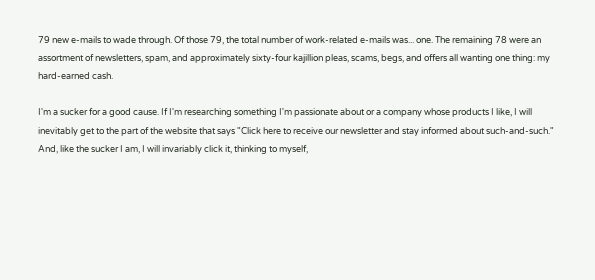79 new e-mails to wade through. Of those 79, the total number of work-related e-mails was... one. The remaining 78 were an assortment of newsletters, spam, and approximately sixty-four kajillion pleas, scams, begs, and offers all wanting one thing: my hard-earned cash.

I'm a sucker for a good cause. If I'm researching something I'm passionate about or a company whose products I like, I will inevitably get to the part of the website that says "Click here to receive our newsletter and stay informed about such-and-such." And, like the sucker I am, I will invariably click it, thinking to myself,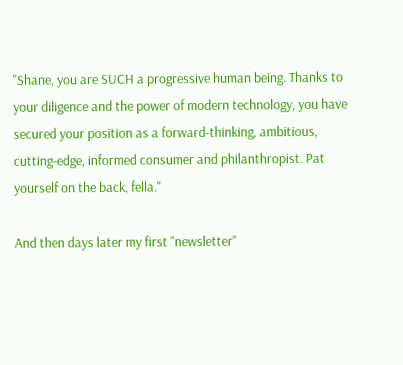"Shane, you are SUCH a progressive human being. Thanks to your diligence and the power of modern technology, you have secured your position as a forward-thinking, ambitious, cutting-edge, informed consumer and philanthropist. Pat yourself on the back, fella."

And then days later my first "newsletter"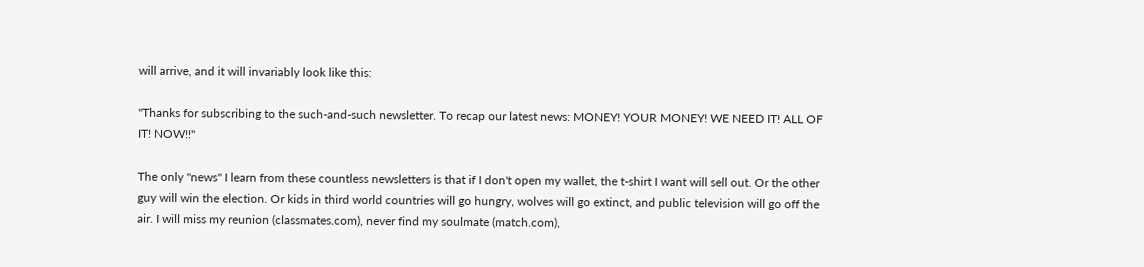will arrive, and it will invariably look like this:

"Thanks for subscribing to the such-and-such newsletter. To recap our latest news: MONEY! YOUR MONEY! WE NEED IT! ALL OF IT! NOW!!"

The only "news" I learn from these countless newsletters is that if I don't open my wallet, the t-shirt I want will sell out. Or the other guy will win the election. Or kids in third world countries will go hungry, wolves will go extinct, and public television will go off the air. I will miss my reunion (classmates.com), never find my soulmate (match.com),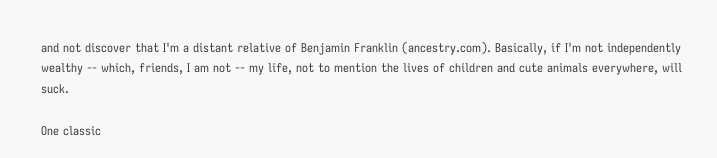and not discover that I'm a distant relative of Benjamin Franklin (ancestry.com). Basically, if I'm not independently wealthy -- which, friends, I am not -- my life, not to mention the lives of children and cute animals everywhere, will suck.

One classic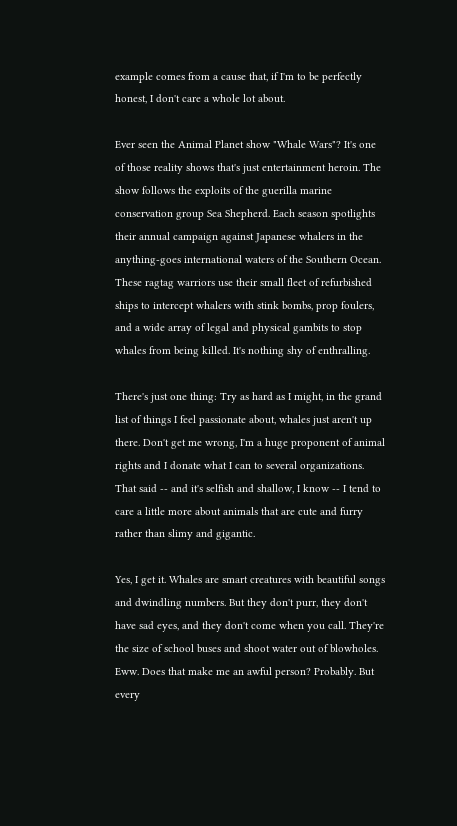example comes from a cause that, if I'm to be perfectly honest, I don't care a whole lot about.

Ever seen the Animal Planet show "Whale Wars"? It's one of those reality shows that's just entertainment heroin. The show follows the exploits of the guerilla marine conservation group Sea Shepherd. Each season spotlights their annual campaign against Japanese whalers in the anything-goes international waters of the Southern Ocean. These ragtag warriors use their small fleet of refurbished ships to intercept whalers with stink bombs, prop foulers, and a wide array of legal and physical gambits to stop whales from being killed. It's nothing shy of enthralling.

There's just one thing: Try as hard as I might, in the grand list of things I feel passionate about, whales just aren't up there. Don't get me wrong, I'm a huge proponent of animal rights and I donate what I can to several organizations. That said -- and it's selfish and shallow, I know -- I tend to care a little more about animals that are cute and furry rather than slimy and gigantic.

Yes, I get it. Whales are smart creatures with beautiful songs and dwindling numbers. But they don't purr, they don't have sad eyes, and they don't come when you call. They're the size of school buses and shoot water out of blowholes. Eww. Does that make me an awful person? Probably. But every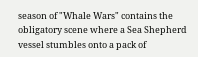season of "Whale Wars" contains the obligatory scene where a Sea Shepherd vessel stumbles onto a pack of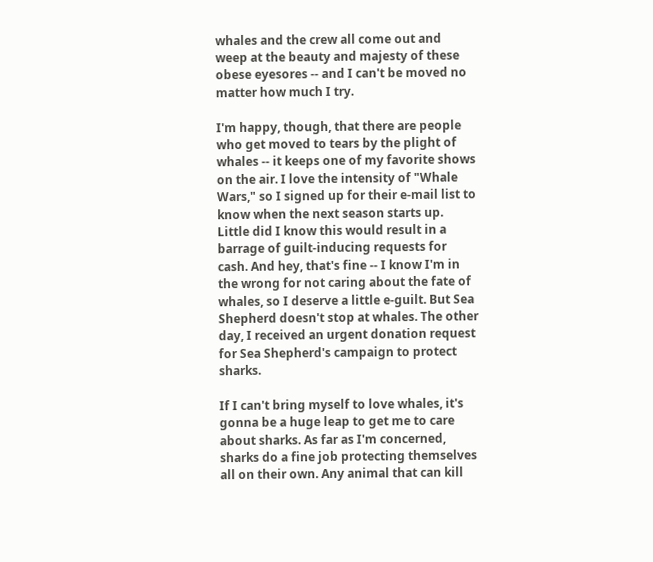whales and the crew all come out and weep at the beauty and majesty of these obese eyesores -- and I can't be moved no matter how much I try.

I'm happy, though, that there are people who get moved to tears by the plight of whales -- it keeps one of my favorite shows on the air. I love the intensity of "Whale Wars," so I signed up for their e-mail list to know when the next season starts up. Little did I know this would result in a barrage of guilt-inducing requests for cash. And hey, that's fine -- I know I'm in the wrong for not caring about the fate of whales, so I deserve a little e-guilt. But Sea Shepherd doesn't stop at whales. The other day, I received an urgent donation request for Sea Shepherd's campaign to protect sharks.

If I can't bring myself to love whales, it's gonna be a huge leap to get me to care about sharks. As far as I'm concerned, sharks do a fine job protecting themselves all on their own. Any animal that can kill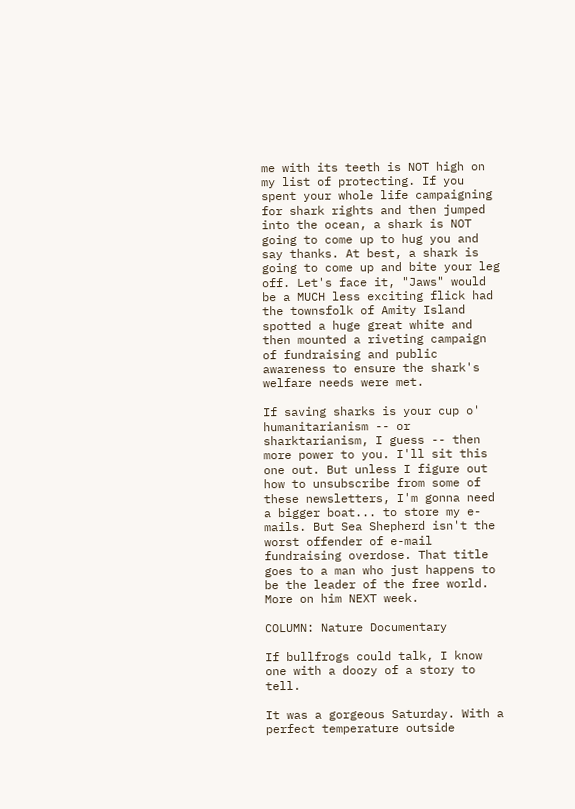me with its teeth is NOT high on my list of protecting. If you spent your whole life campaigning for shark rights and then jumped into the ocean, a shark is NOT going to come up to hug you and say thanks. At best, a shark is going to come up and bite your leg off. Let's face it, "Jaws" would be a MUCH less exciting flick had the townsfolk of Amity Island spotted a huge great white and then mounted a riveting campaign of fundraising and public awareness to ensure the shark's welfare needs were met.

If saving sharks is your cup o' humanitarianism -- or sharktarianism, I guess -- then more power to you. I'll sit this one out. But unless I figure out how to unsubscribe from some of these newsletters, I'm gonna need a bigger boat... to store my e-mails. But Sea Shepherd isn't the worst offender of e-mail fundraising overdose. That title goes to a man who just happens to be the leader of the free world. More on him NEXT week.

COLUMN: Nature Documentary

If bullfrogs could talk, I know one with a doozy of a story to tell.

It was a gorgeous Saturday. With a perfect temperature outside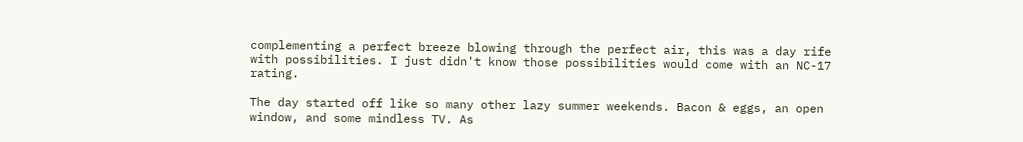complementing a perfect breeze blowing through the perfect air, this was a day rife with possibilities. I just didn't know those possibilities would come with an NC-17 rating.

The day started off like so many other lazy summer weekends. Bacon & eggs, an open window, and some mindless TV. As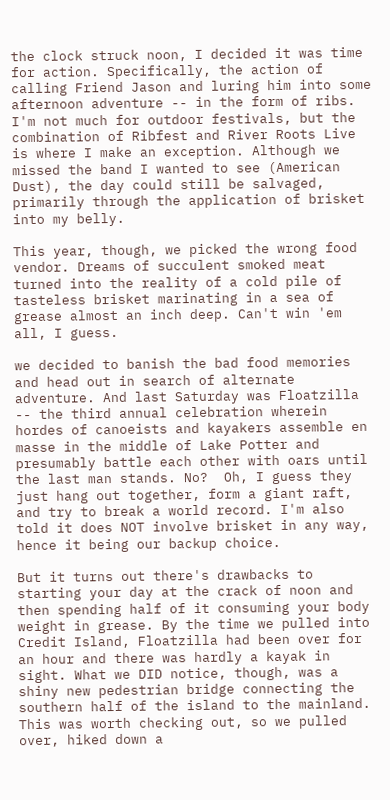the clock struck noon, I decided it was time for action. Specifically, the action of calling Friend Jason and luring him into some afternoon adventure -- in the form of ribs. I'm not much for outdoor festivals, but the combination of Ribfest and River Roots Live is where I make an exception. Although we missed the band I wanted to see (American Dust), the day could still be salvaged, primarily through the application of brisket into my belly.

This year, though, we picked the wrong food vendor. Dreams of succulent smoked meat turned into the reality of a cold pile of tasteless brisket marinating in a sea of grease almost an inch deep. Can't win 'em all, I guess.

we decided to banish the bad food memories and head out in search of alternate adventure. And last Saturday was Floatzilla -- the third annual celebration wherein hordes of canoeists and kayakers assemble en masse in the middle of Lake Potter and presumably battle each other with oars until the last man stands. No?  Oh, I guess they just hang out together, form a giant raft, and try to break a world record. I'm also told it does NOT involve brisket in any way, hence it being our backup choice.

But it turns out there's drawbacks to starting your day at the crack of noon and then spending half of it consuming your body weight in grease. By the time we pulled into Credit Island, Floatzilla had been over for an hour and there was hardly a kayak in sight. What we DID notice, though, was a shiny new pedestrian bridge connecting the southern half of the island to the mainland. This was worth checking out, so we pulled over, hiked down a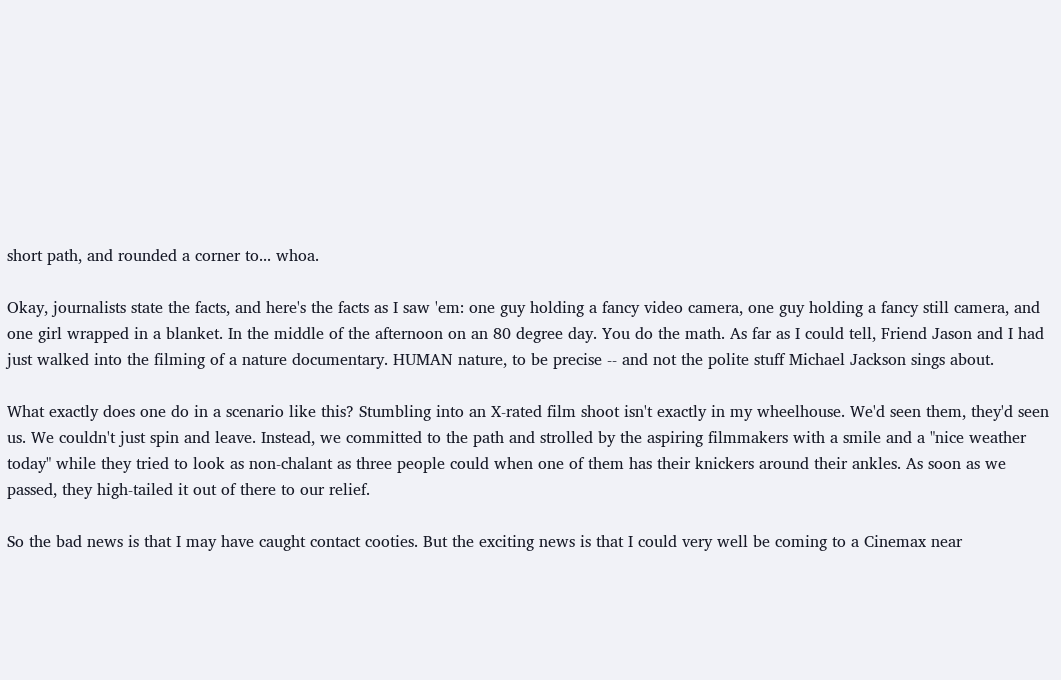short path, and rounded a corner to... whoa.

Okay, journalists state the facts, and here's the facts as I saw 'em: one guy holding a fancy video camera, one guy holding a fancy still camera, and one girl wrapped in a blanket. In the middle of the afternoon on an 80 degree day. You do the math. As far as I could tell, Friend Jason and I had just walked into the filming of a nature documentary. HUMAN nature, to be precise -- and not the polite stuff Michael Jackson sings about.

What exactly does one do in a scenario like this? Stumbling into an X-rated film shoot isn't exactly in my wheelhouse. We'd seen them, they'd seen us. We couldn't just spin and leave. Instead, we committed to the path and strolled by the aspiring filmmakers with a smile and a "nice weather today" while they tried to look as non-chalant as three people could when one of them has their knickers around their ankles. As soon as we passed, they high-tailed it out of there to our relief.

So the bad news is that I may have caught contact cooties. But the exciting news is that I could very well be coming to a Cinemax near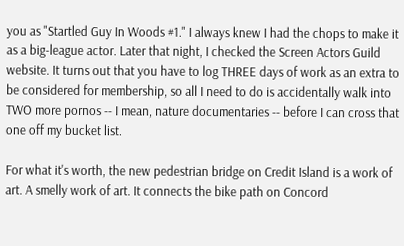you as "Startled Guy In Woods #1." I always knew I had the chops to make it as a big-league actor. Later that night, I checked the Screen Actors Guild website. It turns out that you have to log THREE days of work as an extra to be considered for membership, so all I need to do is accidentally walk into TWO more pornos -- I mean, nature documentaries -- before I can cross that one off my bucket list.

For what it's worth, the new pedestrian bridge on Credit Island is a work of art. A smelly work of art. It connects the bike path on Concord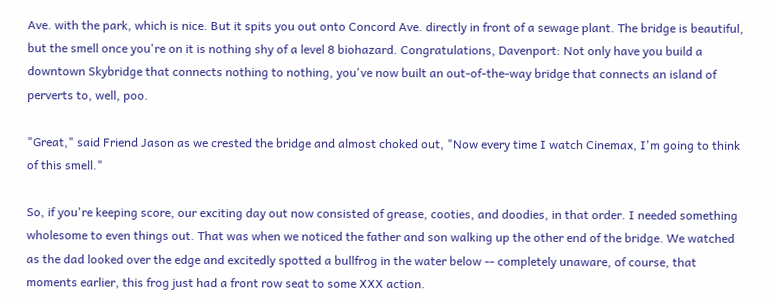Ave. with the park, which is nice. But it spits you out onto Concord Ave. directly in front of a sewage plant. The bridge is beautiful, but the smell once you're on it is nothing shy of a level 8 biohazard. Congratulations, Davenport: Not only have you build a downtown Skybridge that connects nothing to nothing, you've now built an out-of-the-way bridge that connects an island of perverts to, well, poo.

"Great," said Friend Jason as we crested the bridge and almost choked out, "Now every time I watch Cinemax, I'm going to think of this smell."

So, if you're keeping score, our exciting day out now consisted of grease, cooties, and doodies, in that order. I needed something wholesome to even things out. That was when we noticed the father and son walking up the other end of the bridge. We watched as the dad looked over the edge and excitedly spotted a bullfrog in the water below -- completely unaware, of course, that moments earlier, this frog just had a front row seat to some XXX action.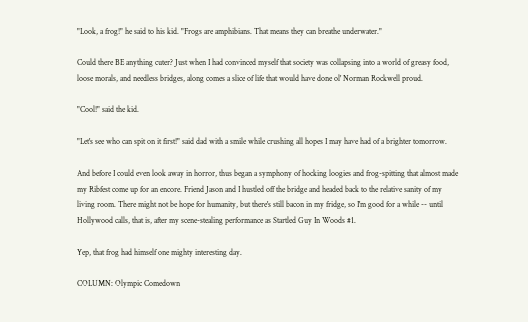"Look, a frog!" he said to his kid. "Frogs are amphibians. That means they can breathe underwater."

Could there BE anything cuter? Just when I had convinced myself that society was collapsing into a world of greasy food, loose morals, and needless bridges, along comes a slice of life that would have done ol' Norman Rockwell proud.

"Cool!" said the kid.

"Let's see who can spit on it first!" said dad with a smile while crushing all hopes I may have had of a brighter tomorrow.

And before I could even look away in horror, thus began a symphony of hocking loogies and frog-spitting that almost made my Ribfest come up for an encore. Friend Jason and I hustled off the bridge and headed back to the relative sanity of my living room. There might not be hope for humanity, but there's still bacon in my fridge, so I'm good for a while -- until Hollywood calls, that is, after my scene-stealing performance as Startled Guy In Woods #1.

Yep, that frog had himself one mighty interesting day.

COLUMN: Olympic Comedown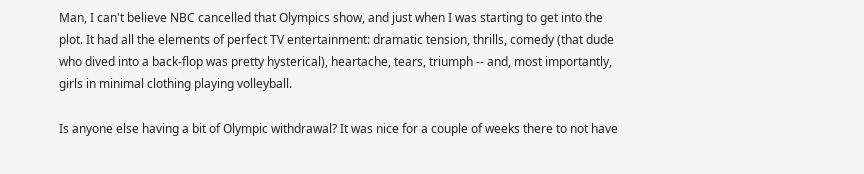Man, I can't believe NBC cancelled that Olympics show, and just when I was starting to get into the plot. It had all the elements of perfect TV entertainment: dramatic tension, thrills, comedy (that dude who dived into a back-flop was pretty hysterical), heartache, tears, triumph -- and, most importantly, girls in minimal clothing playing volleyball.

Is anyone else having a bit of Olympic withdrawal? It was nice for a couple of weeks there to not have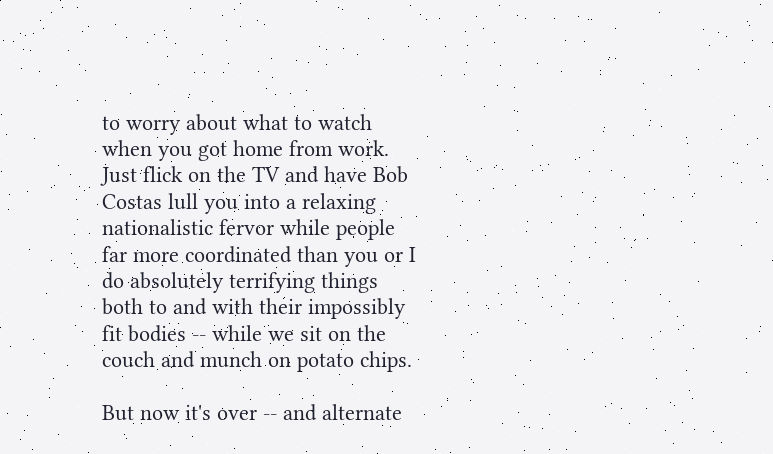to worry about what to watch when you got home from work. Just flick on the TV and have Bob Costas lull you into a relaxing nationalistic fervor while people far more coordinated than you or I do absolutely terrifying things both to and with their impossibly fit bodies -- while we sit on the couch and munch on potato chips.

But now it's over -- and alternate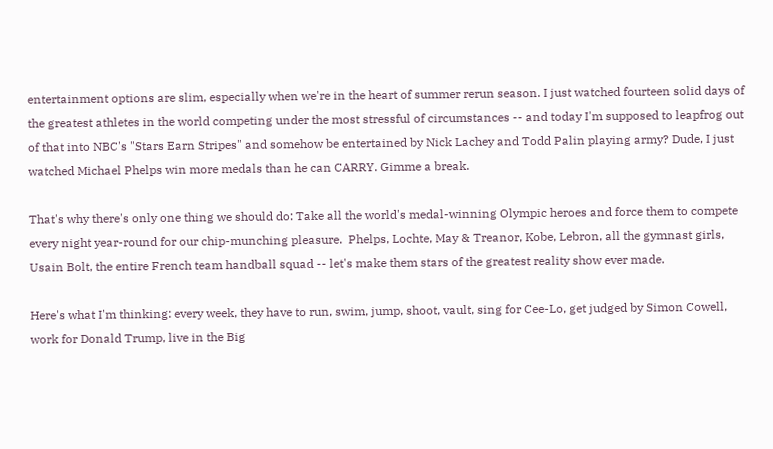entertainment options are slim, especially when we're in the heart of summer rerun season. I just watched fourteen solid days of the greatest athletes in the world competing under the most stressful of circumstances -- and today I'm supposed to leapfrog out of that into NBC's "Stars Earn Stripes" and somehow be entertained by Nick Lachey and Todd Palin playing army? Dude, I just watched Michael Phelps win more medals than he can CARRY. Gimme a break.

That's why there's only one thing we should do: Take all the world's medal-winning Olympic heroes and force them to compete every night year-round for our chip-munching pleasure.  Phelps, Lochte, May & Treanor, Kobe, Lebron, all the gymnast girls, Usain Bolt, the entire French team handball squad -- let's make them stars of the greatest reality show ever made.

Here's what I'm thinking: every week, they have to run, swim, jump, shoot, vault, sing for Cee-Lo, get judged by Simon Cowell, work for Donald Trump, live in the Big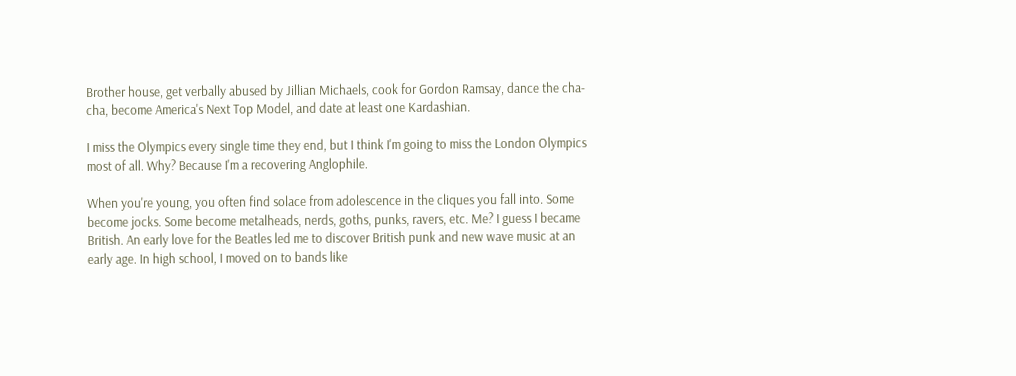Brother house, get verbally abused by Jillian Michaels, cook for Gordon Ramsay, dance the cha-cha, become America's Next Top Model, and date at least one Kardashian.

I miss the Olympics every single time they end, but I think I'm going to miss the London Olympics most of all. Why? Because I'm a recovering Anglophile.

When you're young, you often find solace from adolescence in the cliques you fall into. Some become jocks. Some become metalheads, nerds, goths, punks, ravers, etc. Me? I guess I became British. An early love for the Beatles led me to discover British punk and new wave music at an early age. In high school, I moved on to bands like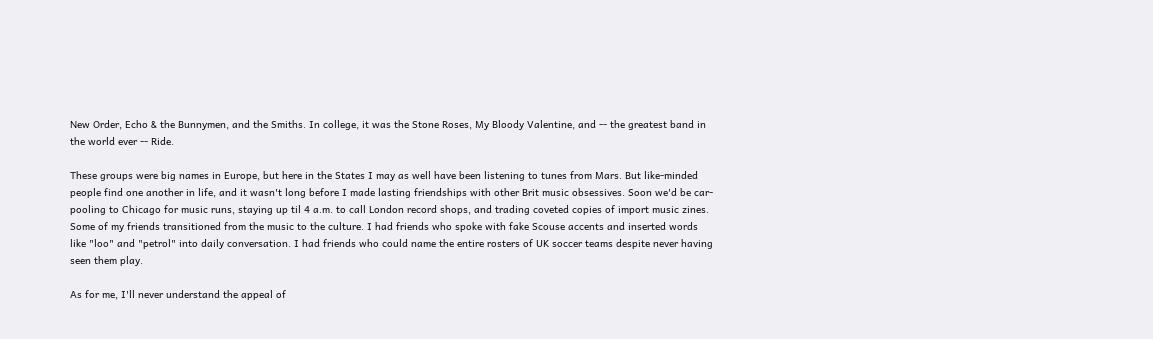New Order, Echo & the Bunnymen, and the Smiths. In college, it was the Stone Roses, My Bloody Valentine, and -- the greatest band in the world ever -- Ride.

These groups were big names in Europe, but here in the States I may as well have been listening to tunes from Mars. But like-minded people find one another in life, and it wasn't long before I made lasting friendships with other Brit music obsessives. Soon we'd be car-pooling to Chicago for music runs, staying up til 4 a.m. to call London record shops, and trading coveted copies of import music zines. Some of my friends transitioned from the music to the culture. I had friends who spoke with fake Scouse accents and inserted words like "loo" and "petrol" into daily conversation. I had friends who could name the entire rosters of UK soccer teams despite never having seen them play.

As for me, I'll never understand the appeal of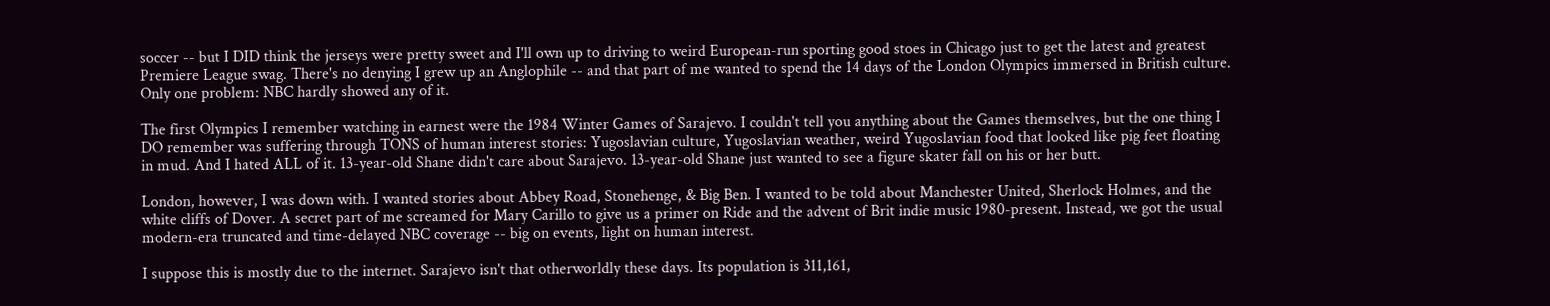soccer -- but I DID think the jerseys were pretty sweet and I'll own up to driving to weird European-run sporting good stoes in Chicago just to get the latest and greatest Premiere League swag. There's no denying I grew up an Anglophile -- and that part of me wanted to spend the 14 days of the London Olympics immersed in British culture. Only one problem: NBC hardly showed any of it.

The first Olympics I remember watching in earnest were the 1984 Winter Games of Sarajevo. I couldn't tell you anything about the Games themselves, but the one thing I DO remember was suffering through TONS of human interest stories: Yugoslavian culture, Yugoslavian weather, weird Yugoslavian food that looked like pig feet floating in mud. And I hated ALL of it. 13-year-old Shane didn't care about Sarajevo. 13-year-old Shane just wanted to see a figure skater fall on his or her butt.

London, however, I was down with. I wanted stories about Abbey Road, Stonehenge, & Big Ben. I wanted to be told about Manchester United, Sherlock Holmes, and the white cliffs of Dover. A secret part of me screamed for Mary Carillo to give us a primer on Ride and the advent of Brit indie music 1980-present. Instead, we got the usual modern-era truncated and time-delayed NBC coverage -- big on events, light on human interest.

I suppose this is mostly due to the internet. Sarajevo isn't that otherworldly these days. Its population is 311,161,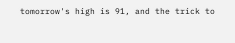tomorrow's high is 91, and the trick to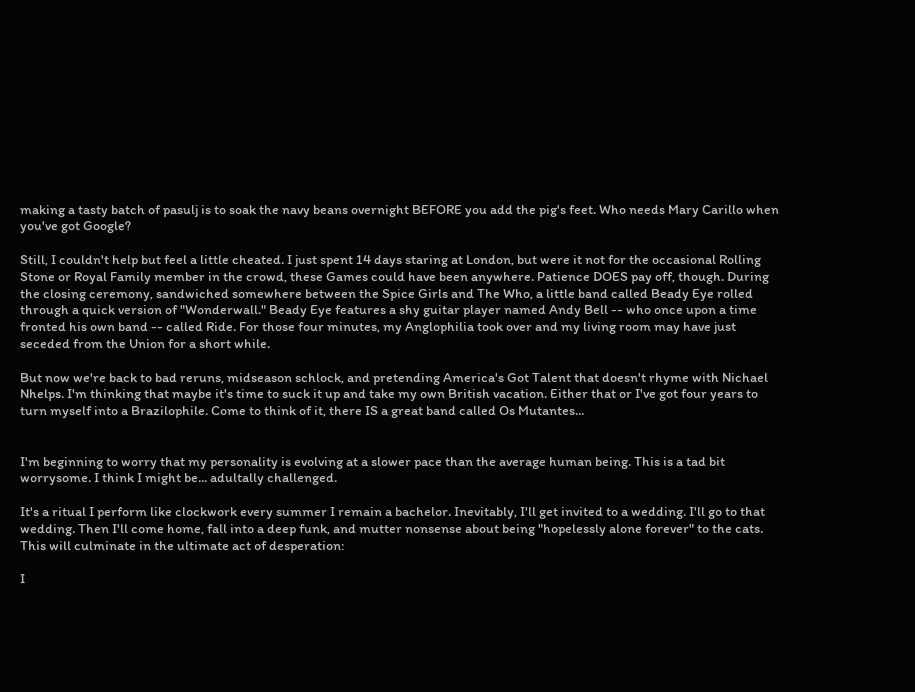making a tasty batch of pasulj is to soak the navy beans overnight BEFORE you add the pig's feet. Who needs Mary Carillo when you've got Google?

Still, I couldn't help but feel a little cheated. I just spent 14 days staring at London, but were it not for the occasional Rolling Stone or Royal Family member in the crowd, these Games could have been anywhere. Patience DOES pay off, though. During the closing ceremony, sandwiched somewhere between the Spice Girls and The Who, a little band called Beady Eye rolled through a quick version of "Wonderwall." Beady Eye features a shy guitar player named Andy Bell -- who once upon a time fronted his own band -- called Ride. For those four minutes, my Anglophilia took over and my living room may have just seceded from the Union for a short while.

But now we're back to bad reruns, midseason schlock, and pretending America's Got Talent that doesn't rhyme with Nichael Nhelps. I'm thinking that maybe it's time to suck it up and take my own British vacation. Either that or I've got four years to turn myself into a Brazilophile. Come to think of it, there IS a great band called Os Mutantes...


I'm beginning to worry that my personality is evolving at a slower pace than the average human being. This is a tad bit worrysome. I think I might be... adultally challenged.

It's a ritual I perform like clockwork every summer I remain a bachelor. Inevitably, I'll get invited to a wedding. I'll go to that wedding. Then I'll come home, fall into a deep funk, and mutter nonsense about being "hopelessly alone forever" to the cats. This will culminate in the ultimate act of desperation:

I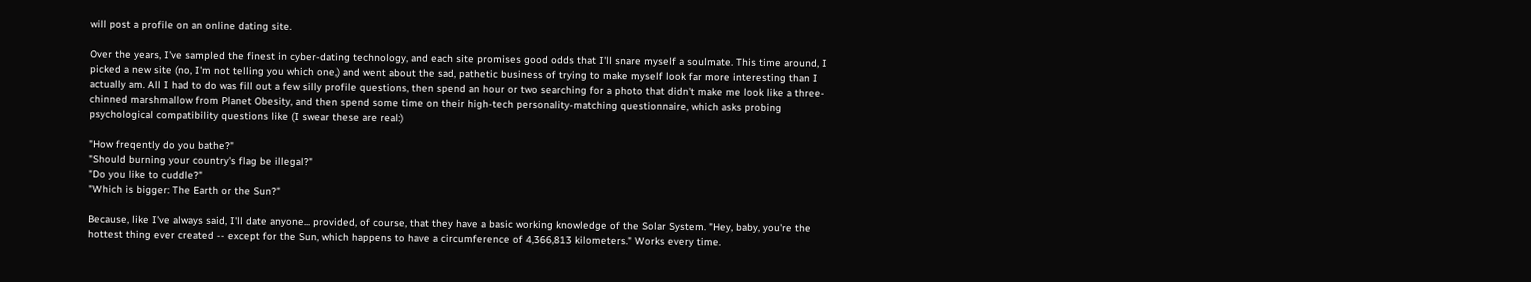will post a profile on an online dating site.

Over the years, I've sampled the finest in cyber-dating technology, and each site promises good odds that I'll snare myself a soulmate. This time around, I picked a new site (no, I'm not telling you which one,) and went about the sad, pathetic business of trying to make myself look far more interesting than I actually am. All I had to do was fill out a few silly profile questions, then spend an hour or two searching for a photo that didn't make me look like a three-chinned marshmallow from Planet Obesity, and then spend some time on their high-tech personality-matching questionnaire, which asks probing psychological compatibility questions like (I swear these are real:)

"How freqently do you bathe?"
"Should burning your country's flag be illegal?"
"Do you like to cuddle?"
"Which is bigger: The Earth or the Sun?"

Because, like I've always said, I'll date anyone... provided, of course, that they have a basic working knowledge of the Solar System. "Hey, baby, you're the hottest thing ever created -- except for the Sun, which happens to have a circumference of 4,366,813 kilometers." Works every time.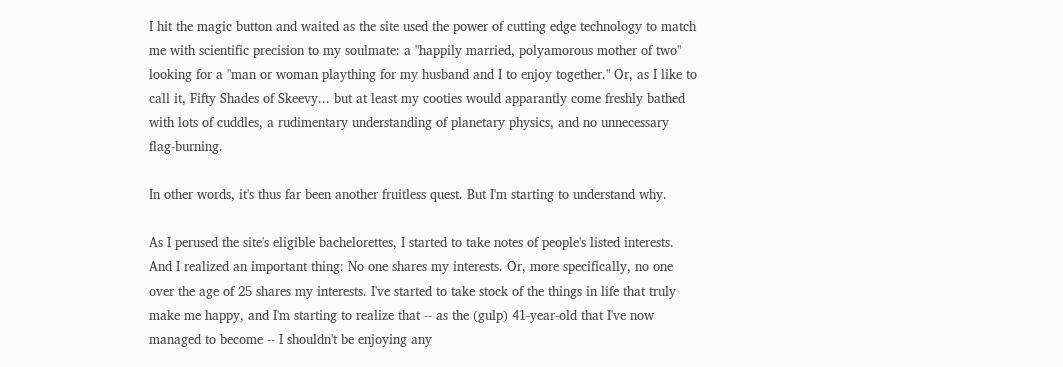I hit the magic button and waited as the site used the power of cutting edge technology to match me with scientific precision to my soulmate: a "happily married, polyamorous mother of two" looking for a "man or woman plaything for my husband and I to enjoy together." Or, as I like to call it, Fifty Shades of Skeevy... but at least my cooties would apparantly come freshly bathed with lots of cuddles, a rudimentary understanding of planetary physics, and no unnecessary flag-burning.

In other words, it's thus far been another fruitless quest. But I'm starting to understand why.

As I perused the site's eligible bachelorettes, I started to take notes of people's listed interests. And I realized an important thing: No one shares my interests. Or, more specifically, no one over the age of 25 shares my interests. I've started to take stock of the things in life that truly make me happy, and I'm starting to realize that -- as the (gulp) 41-year-old that I've now managed to become -- I shouldn't be enjoying any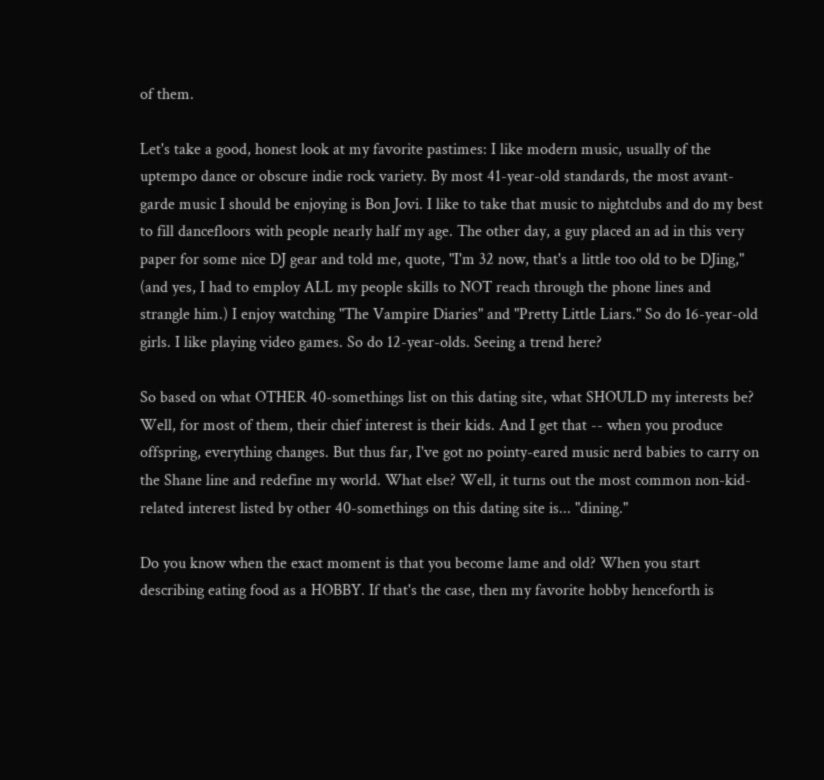of them.

Let's take a good, honest look at my favorite pastimes: I like modern music, usually of the uptempo dance or obscure indie rock variety. By most 41-year-old standards, the most avant-garde music I should be enjoying is Bon Jovi. I like to take that music to nightclubs and do my best to fill dancefloors with people nearly half my age. The other day, a guy placed an ad in this very paper for some nice DJ gear and told me, quote, "I'm 32 now, that's a little too old to be DJing," (and yes, I had to employ ALL my people skills to NOT reach through the phone lines and strangle him.) I enjoy watching "The Vampire Diaries" and "Pretty Little Liars." So do 16-year-old girls. I like playing video games. So do 12-year-olds. Seeing a trend here?

So based on what OTHER 40-somethings list on this dating site, what SHOULD my interests be? Well, for most of them, their chief interest is their kids. And I get that -- when you produce offspring, everything changes. But thus far, I've got no pointy-eared music nerd babies to carry on the Shane line and redefine my world. What else? Well, it turns out the most common non-kid-related interest listed by other 40-somethings on this dating site is... "dining."

Do you know when the exact moment is that you become lame and old? When you start describing eating food as a HOBBY. If that's the case, then my favorite hobby henceforth is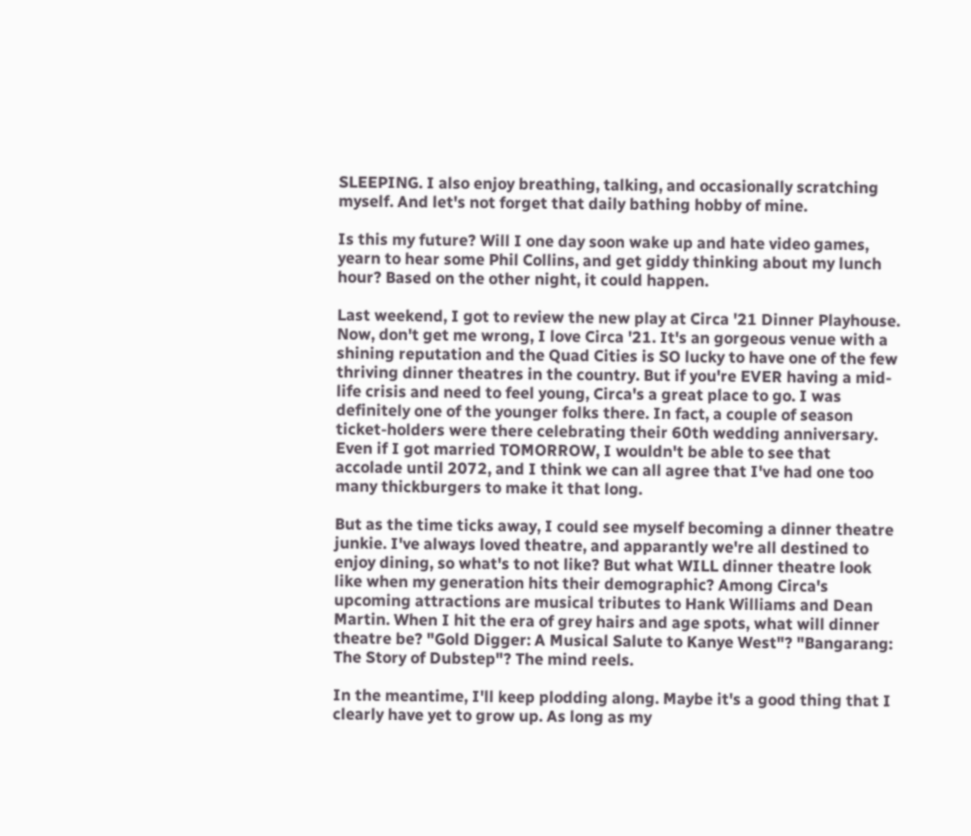SLEEPING. I also enjoy breathing, talking, and occasionally scratching myself. And let's not forget that daily bathing hobby of mine.

Is this my future? Will I one day soon wake up and hate video games, yearn to hear some Phil Collins, and get giddy thinking about my lunch hour? Based on the other night, it could happen.

Last weekend, I got to review the new play at Circa '21 Dinner Playhouse. Now, don't get me wrong, I love Circa '21. It's an gorgeous venue with a shining reputation and the Quad Cities is SO lucky to have one of the few thriving dinner theatres in the country. But if you're EVER having a mid-life crisis and need to feel young, Circa's a great place to go. I was definitely one of the younger folks there. In fact, a couple of season ticket-holders were there celebrating their 60th wedding anniversary. Even if I got married TOMORROW, I wouldn't be able to see that accolade until 2072, and I think we can all agree that I've had one too many thickburgers to make it that long.

But as the time ticks away, I could see myself becoming a dinner theatre junkie. I've always loved theatre, and apparantly we're all destined to enjoy dining, so what's to not like? But what WILL dinner theatre look like when my generation hits their demographic? Among Circa's upcoming attractions are musical tributes to Hank Williams and Dean Martin. When I hit the era of grey hairs and age spots, what will dinner theatre be? "Gold Digger: A Musical Salute to Kanye West"? "Bangarang: The Story of Dubstep"? The mind reels.

In the meantime, I'll keep plodding along. Maybe it's a good thing that I clearly have yet to grow up. As long as my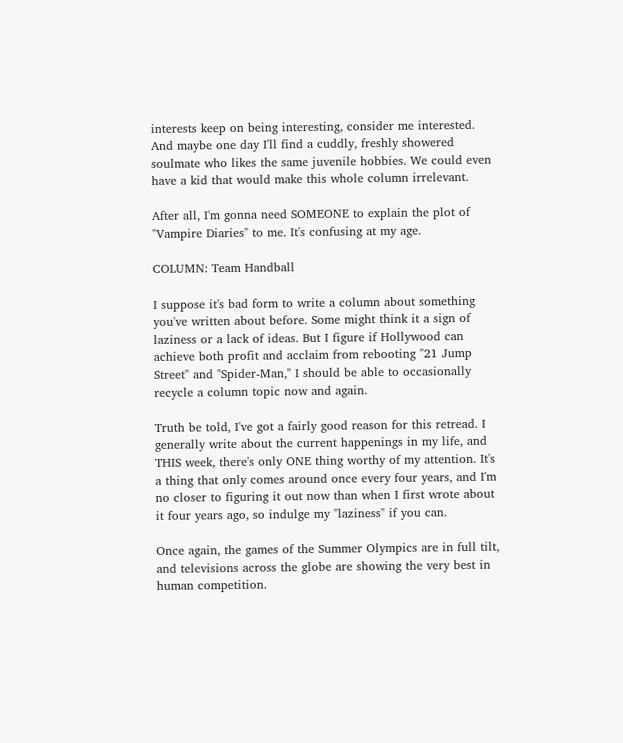interests keep on being interesting, consider me interested. And maybe one day I'll find a cuddly, freshly showered soulmate who likes the same juvenile hobbies. We could even have a kid that would make this whole column irrelevant.

After all, I'm gonna need SOMEONE to explain the plot of "Vampire Diaries" to me. It's confusing at my age.

COLUMN: Team Handball

I suppose it's bad form to write a column about something you've written about before. Some might think it a sign of laziness or a lack of ideas. But I figure if Hollywood can achieve both profit and acclaim from rebooting "21 Jump Street" and "Spider-Man," I should be able to occasionally recycle a column topic now and again.

Truth be told, I've got a fairly good reason for this retread. I generally write about the current happenings in my life, and THIS week, there's only ONE thing worthy of my attention. It's a thing that only comes around once every four years, and I'm no closer to figuring it out now than when I first wrote about it four years ago, so indulge my "laziness" if you can.

Once again, the games of the Summer Olympics are in full tilt, and televisions across the globe are showing the very best in human competition.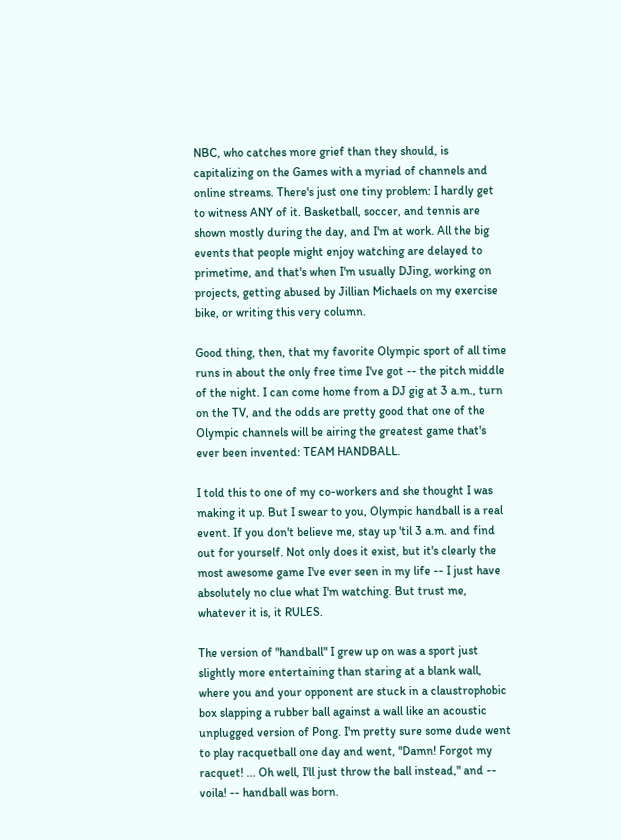NBC, who catches more grief than they should, is capitalizing on the Games with a myriad of channels and online streams. There's just one tiny problem: I hardly get to witness ANY of it. Basketball, soccer, and tennis are shown mostly during the day, and I'm at work. All the big events that people might enjoy watching are delayed to primetime, and that's when I'm usually DJing, working on projects, getting abused by Jillian Michaels on my exercise bike, or writing this very column.

Good thing, then, that my favorite Olympic sport of all time runs in about the only free time I've got -- the pitch middle of the night. I can come home from a DJ gig at 3 a.m., turn on the TV, and the odds are pretty good that one of the Olympic channels will be airing the greatest game that's ever been invented: TEAM HANDBALL.

I told this to one of my co-workers and she thought I was making it up. But I swear to you, Olympic handball is a real event. If you don't believe me, stay up 'til 3 a.m. and find out for yourself. Not only does it exist, but it's clearly the most awesome game I've ever seen in my life -- I just have absolutely no clue what I'm watching. But trust me, whatever it is, it RULES.

The version of "handball" I grew up on was a sport just slightly more entertaining than staring at a blank wall, where you and your opponent are stuck in a claustrophobic box slapping a rubber ball against a wall like an acoustic unplugged version of Pong. I'm pretty sure some dude went to play racquetball one day and went, "Damn! Forgot my racquet! ... Oh well, I'll just throw the ball instead," and -- voila! -- handball was born.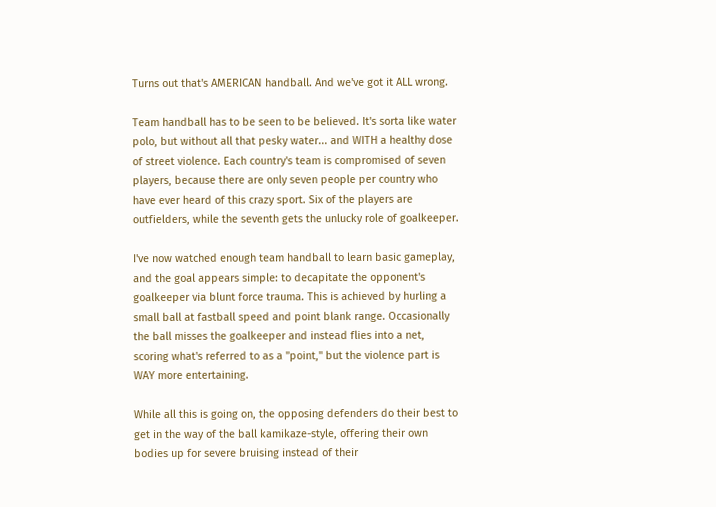Turns out that's AMERICAN handball. And we've got it ALL wrong.

Team handball has to be seen to be believed. It's sorta like water polo, but without all that pesky water... and WITH a healthy dose of street violence. Each country's team is compromised of seven players, because there are only seven people per country who have ever heard of this crazy sport. Six of the players are outfielders, while the seventh gets the unlucky role of goalkeeper.

I've now watched enough team handball to learn basic gameplay, and the goal appears simple: to decapitate the opponent's goalkeeper via blunt force trauma. This is achieved by hurling a small ball at fastball speed and point blank range. Occasionally the ball misses the goalkeeper and instead flies into a net, scoring what's referred to as a "point," but the violence part is WAY more entertaining.

While all this is going on, the opposing defenders do their best to get in the way of the ball kamikaze-style, offering their own bodies up for severe bruising instead of their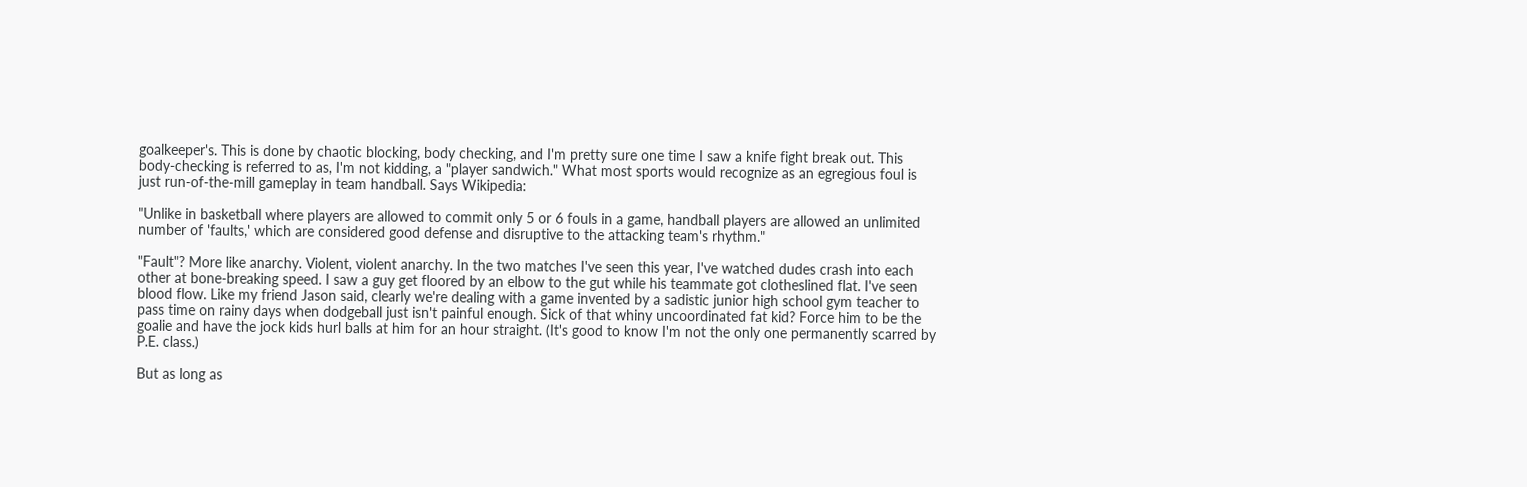goalkeeper's. This is done by chaotic blocking, body checking, and I'm pretty sure one time I saw a knife fight break out. This body-checking is referred to as, I'm not kidding, a "player sandwich." What most sports would recognize as an egregious foul is just run-of-the-mill gameplay in team handball. Says Wikipedia:

"Unlike in basketball where players are allowed to commit only 5 or 6 fouls in a game, handball players are allowed an unlimited number of 'faults,' which are considered good defense and disruptive to the attacking team's rhythm."

"Fault"? More like anarchy. Violent, violent anarchy. In the two matches I've seen this year, I've watched dudes crash into each other at bone-breaking speed. I saw a guy get floored by an elbow to the gut while his teammate got clotheslined flat. I've seen blood flow. Like my friend Jason said, clearly we're dealing with a game invented by a sadistic junior high school gym teacher to pass time on rainy days when dodgeball just isn't painful enough. Sick of that whiny uncoordinated fat kid? Force him to be the goalie and have the jock kids hurl balls at him for an hour straight. (It's good to know I'm not the only one permanently scarred by P.E. class.)

But as long as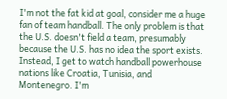I'm not the fat kid at goal, consider me a huge fan of team handball. The only problem is that the U.S. doesn't field a team, presumably because the U.S. has no idea the sport exists. Instead, I get to watch handball powerhouse nations like Croatia, Tunisia, and Montenegro. I'm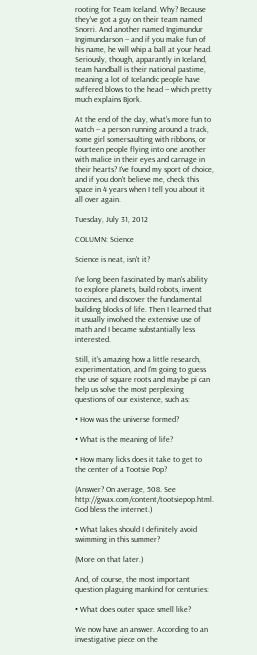rooting for Team Iceland. Why? Because they've got a guy on their team named Snorri. And another named Ingimundur Ingimundarson -- and if you make fun of his name, he will whip a ball at your head. Seriously, though, apparantly in Iceland, team handball is their national pastime, meaning a lot of Icelandic people have suffered blows to the head -- which pretty much explains Bjork.

At the end of the day, what's more fun to watch -- a person running around a track, some girl somersaulting with ribbons, or fourteen people flying into one another with malice in their eyes and carnage in their hearts? I've found my sport of choice, and if you don't believe me, check this space in 4 years when I tell you about it all over again.

Tuesday, July 31, 2012

COLUMN: Science

Science is neat, isn't it?

I've long been fascinated by man's ability to explore planets, build robots, invent vaccines, and discover the fundamental building blocks of life. Then I learned that it usually involved the extensive use of math and I became substantially less interested.

Still, it's amazing how a little research, experimentation, and I'm going to guess the use of square roots and maybe pi can help us solve the most perplexing questions of our existence, such as:

• How was the universe formed?

• What is the meaning of life?

• How many licks does it take to get to the center of a Tootsie Pop?

(Answer? On average, 508. See http://gwax.com/content/tootsiepop.html. God bless the internet.)

• What lakes should I definitely avoid swimming in this summer?

(More on that later.)

And, of course, the most important question plaguing mankind for centuries:

• What does outer space smell like?

We now have an answer. According to an investigative piece on the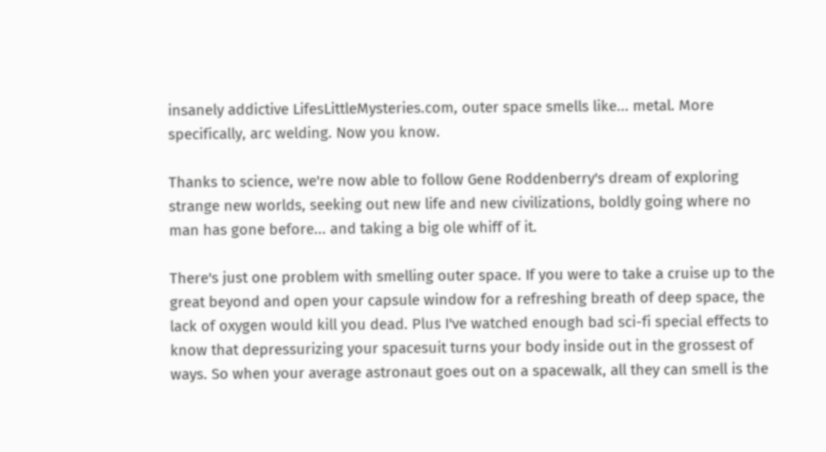insanely addictive LifesLittleMysteries.com, outer space smells like... metal. More specifically, arc welding. Now you know.

Thanks to science, we're now able to follow Gene Roddenberry's dream of exploring strange new worlds, seeking out new life and new civilizations, boldly going where no man has gone before... and taking a big ole whiff of it.

There's just one problem with smelling outer space. If you were to take a cruise up to the great beyond and open your capsule window for a refreshing breath of deep space, the lack of oxygen would kill you dead. Plus I've watched enough bad sci-fi special effects to know that depressurizing your spacesuit turns your body inside out in the grossest of ways. So when your average astronaut goes out on a spacewalk, all they can smell is the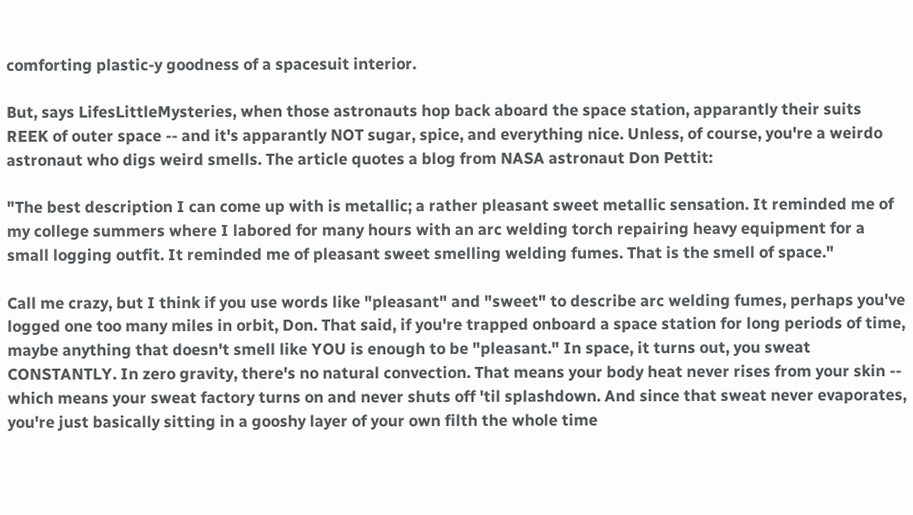comforting plastic-y goodness of a spacesuit interior.

But, says LifesLittleMysteries, when those astronauts hop back aboard the space station, apparantly their suits REEK of outer space -- and it's apparantly NOT sugar, spice, and everything nice. Unless, of course, you're a weirdo astronaut who digs weird smells. The article quotes a blog from NASA astronaut Don Pettit:

"The best description I can come up with is metallic; a rather pleasant sweet metallic sensation. It reminded me of my college summers where I labored for many hours with an arc welding torch repairing heavy equipment for a small logging outfit. It reminded me of pleasant sweet smelling welding fumes. That is the smell of space."

Call me crazy, but I think if you use words like "pleasant" and "sweet" to describe arc welding fumes, perhaps you've logged one too many miles in orbit, Don. That said, if you're trapped onboard a space station for long periods of time, maybe anything that doesn't smell like YOU is enough to be "pleasant." In space, it turns out, you sweat CONSTANTLY. In zero gravity, there's no natural convection. That means your body heat never rises from your skin -- which means your sweat factory turns on and never shuts off 'til splashdown. And since that sweat never evaporates, you're just basically sitting in a gooshy layer of your own filth the whole time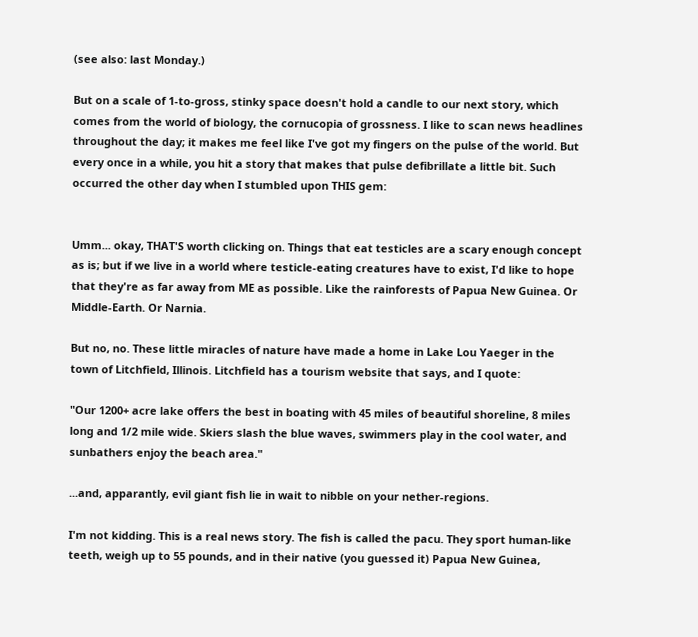(see also: last Monday.)

But on a scale of 1-to-gross, stinky space doesn't hold a candle to our next story, which comes from the world of biology, the cornucopia of grossness. I like to scan news headlines throughout the day; it makes me feel like I've got my fingers on the pulse of the world. But every once in a while, you hit a story that makes that pulse defibrillate a little bit. Such occurred the other day when I stumbled upon THIS gem:


Umm... okay, THAT'S worth clicking on. Things that eat testicles are a scary enough concept as is; but if we live in a world where testicle-eating creatures have to exist, I'd like to hope that they're as far away from ME as possible. Like the rainforests of Papua New Guinea. Or Middle-Earth. Or Narnia.

But no, no. These little miracles of nature have made a home in Lake Lou Yaeger in the town of Litchfield, Illinois. Litchfield has a tourism website that says, and I quote:

"Our 1200+ acre lake offers the best in boating with 45 miles of beautiful shoreline, 8 miles long and 1/2 mile wide. Skiers slash the blue waves, swimmers play in the cool water, and sunbathers enjoy the beach area."

...and, apparantly, evil giant fish lie in wait to nibble on your nether-regions.

I'm not kidding. This is a real news story. The fish is called the pacu. They sport human-like teeth, weigh up to 55 pounds, and in their native (you guessed it) Papua New Guinea,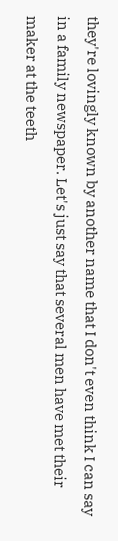they're lovingly known by another name that I don't even think I can say in a family newspaper. Let's just say that several men have met their maker at the teeth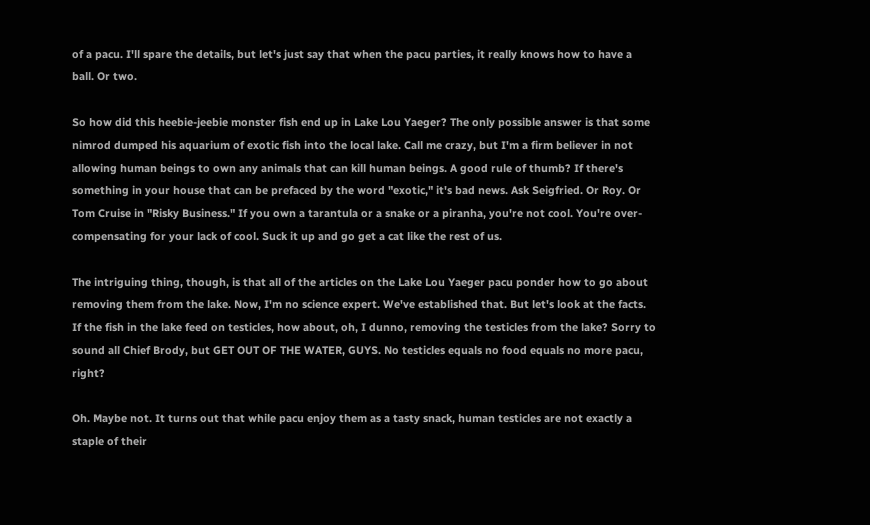of a pacu. I'll spare the details, but let's just say that when the pacu parties, it really knows how to have a ball. Or two.

So how did this heebie-jeebie monster fish end up in Lake Lou Yaeger? The only possible answer is that some nimrod dumped his aquarium of exotic fish into the local lake. Call me crazy, but I'm a firm believer in not allowing human beings to own any animals that can kill human beings. A good rule of thumb? If there's something in your house that can be prefaced by the word "exotic," it's bad news. Ask Seigfried. Or Roy. Or Tom Cruise in "Risky Business." If you own a tarantula or a snake or a piranha, you're not cool. You're over-compensating for your lack of cool. Suck it up and go get a cat like the rest of us.

The intriguing thing, though, is that all of the articles on the Lake Lou Yaeger pacu ponder how to go about removing them from the lake. Now, I'm no science expert. We've established that. But let's look at the facts. If the fish in the lake feed on testicles, how about, oh, I dunno, removing the testicles from the lake? Sorry to sound all Chief Brody, but GET OUT OF THE WATER, GUYS. No testicles equals no food equals no more pacu, right?

Oh. Maybe not. It turns out that while pacu enjoy them as a tasty snack, human testicles are not exactly a staple of their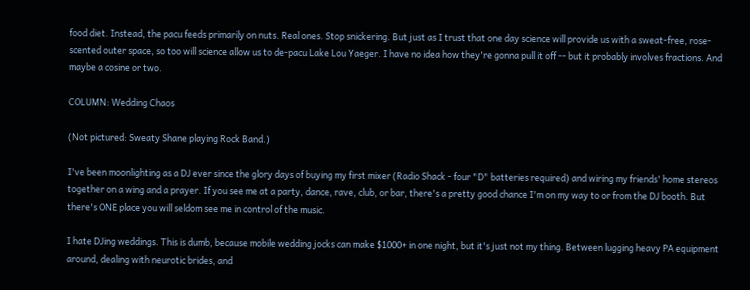food diet. Instead, the pacu feeds primarily on nuts. Real ones. Stop snickering. But just as I trust that one day science will provide us with a sweat-free, rose-scented outer space, so too will science allow us to de-pacu Lake Lou Yaeger. I have no idea how they're gonna pull it off -- but it probably involves fractions. And maybe a cosine or two.

COLUMN: Wedding Chaos

(Not pictured: Sweaty Shane playing Rock Band.)

I've been moonlighting as a DJ ever since the glory days of buying my first mixer (Radio Shack - four "D" batteries required) and wiring my friends' home stereos together on a wing and a prayer. If you see me at a party, dance, rave, club, or bar, there's a pretty good chance I'm on my way to or from the DJ booth. But there's ONE place you will seldom see me in control of the music.

I hate DJing weddings. This is dumb, because mobile wedding jocks can make $1000+ in one night, but it's just not my thing. Between lugging heavy PA equipment around, dealing with neurotic brides, and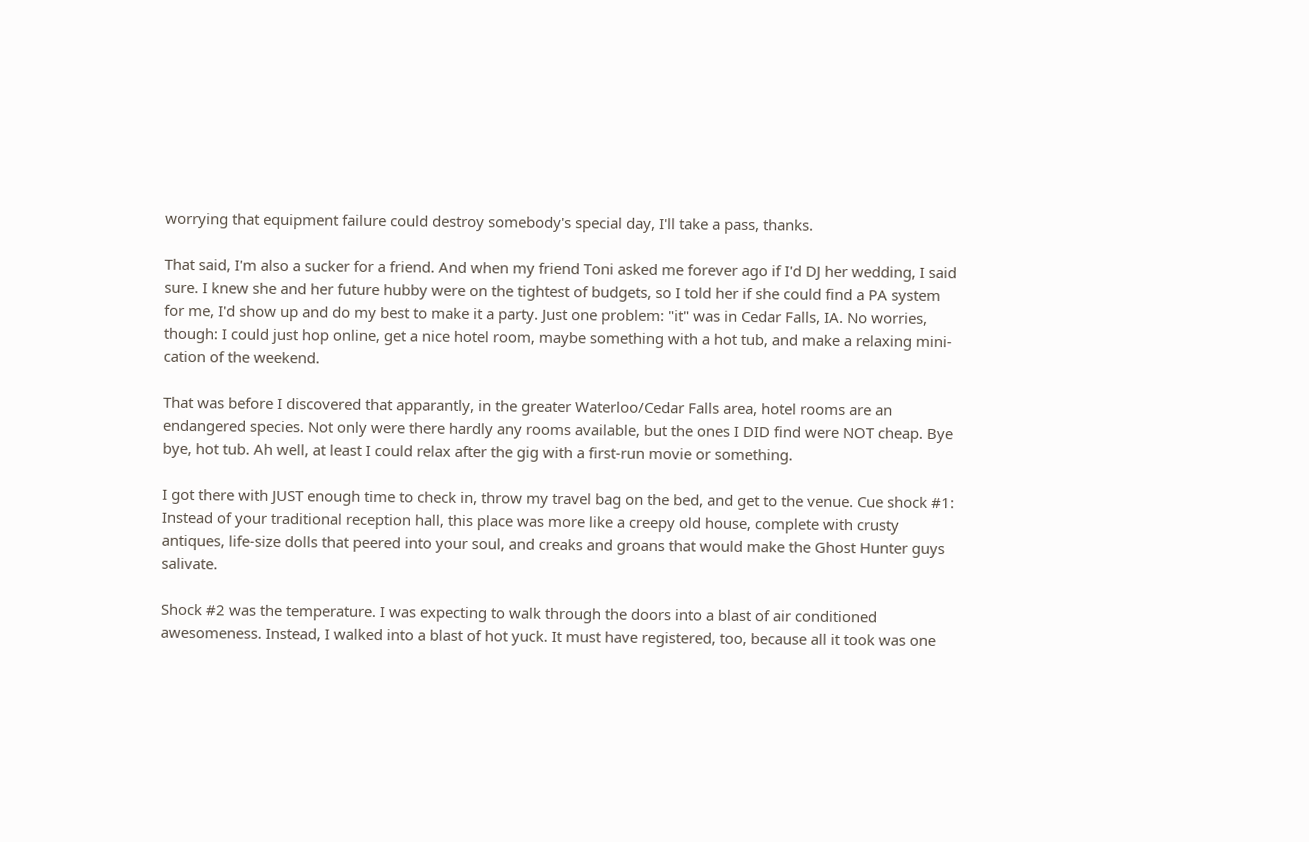worrying that equipment failure could destroy somebody's special day, I'll take a pass, thanks.

That said, I'm also a sucker for a friend. And when my friend Toni asked me forever ago if I'd DJ her wedding, I said sure. I knew she and her future hubby were on the tightest of budgets, so I told her if she could find a PA system for me, I'd show up and do my best to make it a party. Just one problem: "it" was in Cedar Falls, IA. No worries, though: I could just hop online, get a nice hotel room, maybe something with a hot tub, and make a relaxing mini-cation of the weekend.

That was before I discovered that apparantly, in the greater Waterloo/Cedar Falls area, hotel rooms are an endangered species. Not only were there hardly any rooms available, but the ones I DID find were NOT cheap. Bye bye, hot tub. Ah well, at least I could relax after the gig with a first-run movie or something.

I got there with JUST enough time to check in, throw my travel bag on the bed, and get to the venue. Cue shock #1: Instead of your traditional reception hall, this place was more like a creepy old house, complete with crusty antiques, life-size dolls that peered into your soul, and creaks and groans that would make the Ghost Hunter guys salivate.

Shock #2 was the temperature. I was expecting to walk through the doors into a blast of air conditioned awesomeness. Instead, I walked into a blast of hot yuck. It must have registered, too, because all it took was one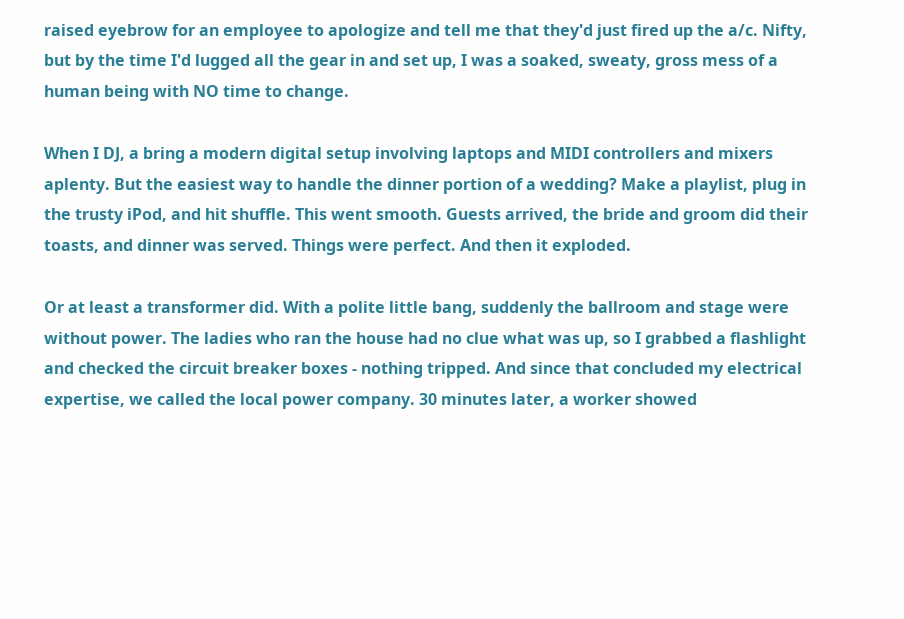raised eyebrow for an employee to apologize and tell me that they'd just fired up the a/c. Nifty, but by the time I'd lugged all the gear in and set up, I was a soaked, sweaty, gross mess of a human being with NO time to change.

When I DJ, a bring a modern digital setup involving laptops and MIDI controllers and mixers aplenty. But the easiest way to handle the dinner portion of a wedding? Make a playlist, plug in the trusty iPod, and hit shuffle. This went smooth. Guests arrived, the bride and groom did their toasts, and dinner was served. Things were perfect. And then it exploded.

Or at least a transformer did. With a polite little bang, suddenly the ballroom and stage were without power. The ladies who ran the house had no clue what was up, so I grabbed a flashlight and checked the circuit breaker boxes - nothing tripped. And since that concluded my electrical expertise, we called the local power company. 30 minutes later, a worker showed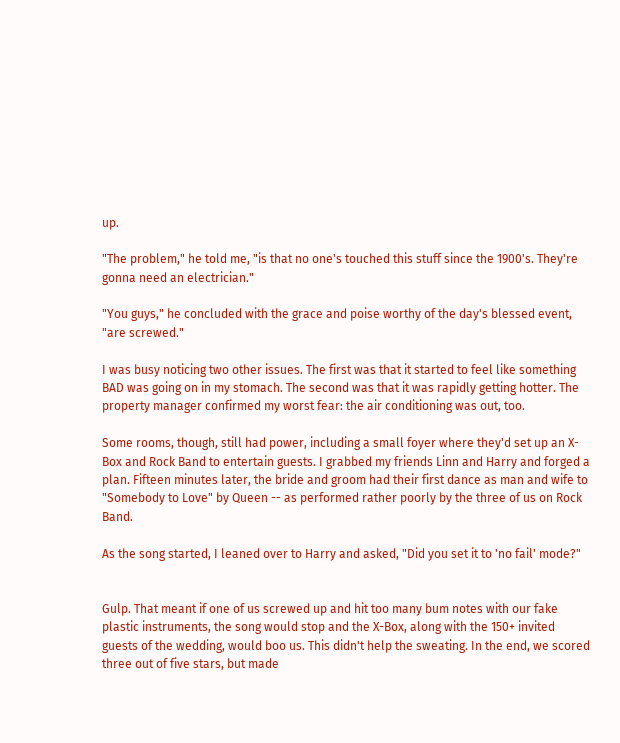up.

"The problem," he told me, "is that no one's touched this stuff since the 1900's. They're gonna need an electrician."

"You guys," he concluded with the grace and poise worthy of the day's blessed event, "are screwed."

I was busy noticing two other issues. The first was that it started to feel like something BAD was going on in my stomach. The second was that it was rapidly getting hotter. The property manager confirmed my worst fear: the air conditioning was out, too.

Some rooms, though, still had power, including a small foyer where they'd set up an X-Box and Rock Band to entertain guests. I grabbed my friends Linn and Harry and forged a plan. Fifteen minutes later, the bride and groom had their first dance as man and wife to "Somebody to Love" by Queen -- as performed rather poorly by the three of us on Rock Band.

As the song started, I leaned over to Harry and asked, "Did you set it to 'no fail' mode?"


Gulp. That meant if one of us screwed up and hit too many bum notes with our fake plastic instruments, the song would stop and the X-Box, along with the 150+ invited guests of the wedding, would boo us. This didn't help the sweating. In the end, we scored three out of five stars, but made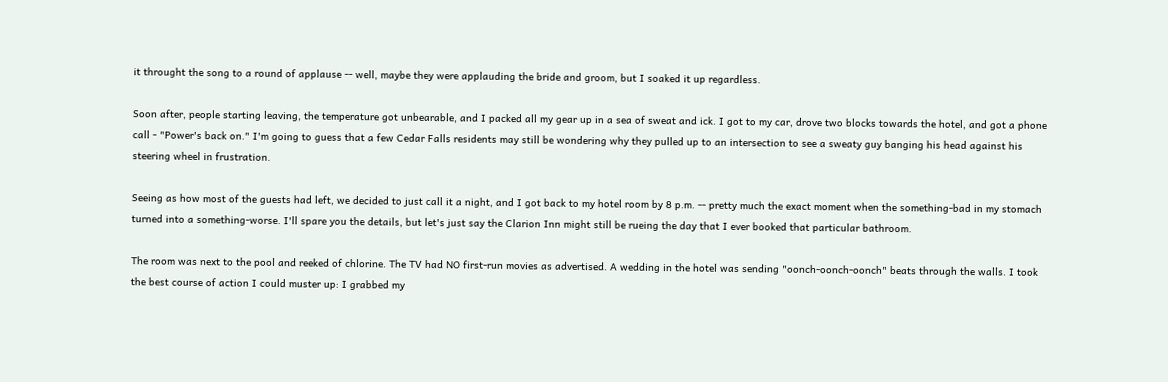it throught the song to a round of applause -- well, maybe they were applauding the bride and groom, but I soaked it up regardless.

Soon after, people starting leaving, the temperature got unbearable, and I packed all my gear up in a sea of sweat and ick. I got to my car, drove two blocks towards the hotel, and got a phone call - "Power's back on." I'm going to guess that a few Cedar Falls residents may still be wondering why they pulled up to an intersection to see a sweaty guy banging his head against his steering wheel in frustration.

Seeing as how most of the guests had left, we decided to just call it a night, and I got back to my hotel room by 8 p.m. -- pretty much the exact moment when the something-bad in my stomach turned into a something-worse. I'll spare you the details, but let's just say the Clarion Inn might still be rueing the day that I ever booked that particular bathroom.

The room was next to the pool and reeked of chlorine. The TV had NO first-run movies as advertised. A wedding in the hotel was sending "oonch-oonch-oonch" beats through the walls. I took the best course of action I could muster up: I grabbed my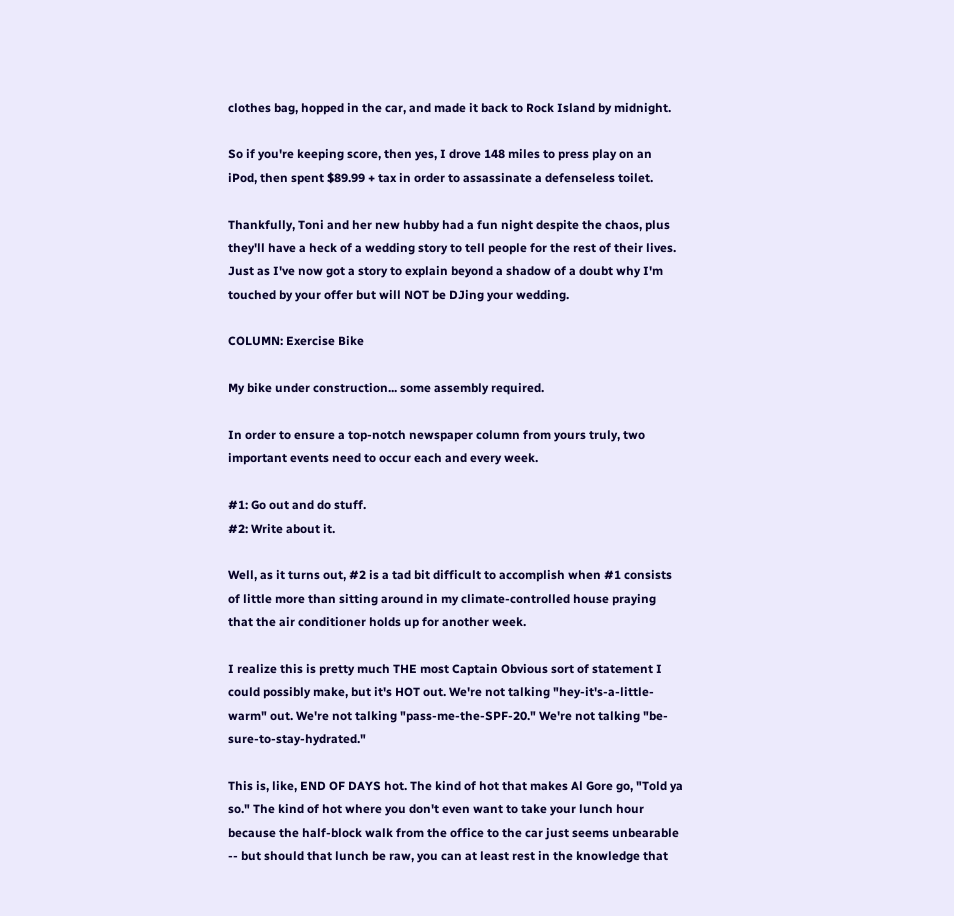clothes bag, hopped in the car, and made it back to Rock Island by midnight.

So if you're keeping score, then yes, I drove 148 miles to press play on an iPod, then spent $89.99 + tax in order to assassinate a defenseless toilet.

Thankfully, Toni and her new hubby had a fun night despite the chaos, plus they'll have a heck of a wedding story to tell people for the rest of their lives. Just as I've now got a story to explain beyond a shadow of a doubt why I'm touched by your offer but will NOT be DJing your wedding.

COLUMN: Exercise Bike

My bike under construction... some assembly required.

In order to ensure a top-notch newspaper column from yours truly, two important events need to occur each and every week.

#1: Go out and do stuff.
#2: Write about it.

Well, as it turns out, #2 is a tad bit difficult to accomplish when #1 consists of little more than sitting around in my climate-controlled house praying that the air conditioner holds up for another week.

I realize this is pretty much THE most Captain Obvious sort of statement I could possibly make, but it's HOT out. We're not talking "hey-it's-a-little-warm" out. We're not talking "pass-me-the-SPF-20." We're not talking "be-sure-to-stay-hydrated."

This is, like, END OF DAYS hot. The kind of hot that makes Al Gore go, "Told ya so." The kind of hot where you don't even want to take your lunch hour because the half-block walk from the office to the car just seems unbearable -- but should that lunch be raw, you can at least rest in the knowledge that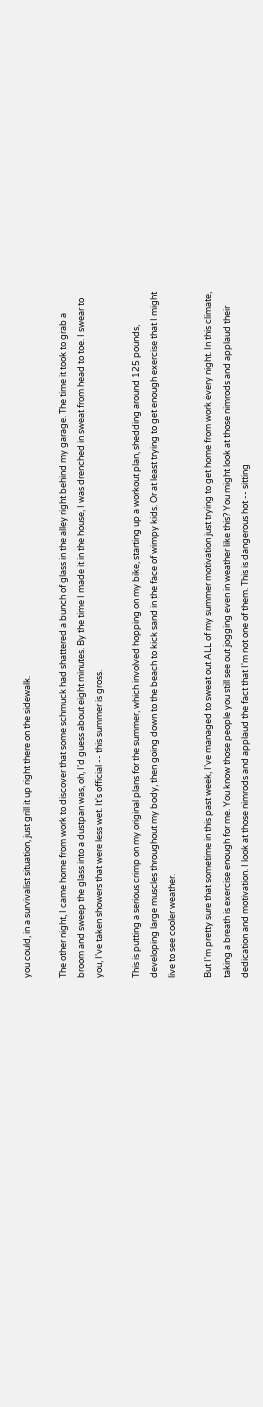you could, in a survivalist situation, just grill it up right there on the sidewalk.

The other night, I came home from work to discover that some schmuck had shattered a bunch of glass in the alley right behind my garage. The time it took to grab a broom and sweep the glass into a dustpan was, oh, I'd guess about eight minutes. By the time I made it in the house, I was drenched in sweat from head to toe. I swear to you, I've taken showers that were less wet. It's official -- this summer is gross.

This is putting a serious crimp on my original plans for the summer, which involved hopping on my bike, starting up a workout plan, shedding around 125 pounds, developing large muscles throughout my body, then going down to the beach to kick sand in the face of wimpy kids. Or at least trying to get enough exercise that I might live to see cooler weather.

But I'm pretty sure that sometime in this past week, I've managed to sweat out ALL of my summer motivation just trying to get home from work every night. In this climate, taking a breath is exercise enough for me. You know those people you still see out jogging even in weather like this? You might look at those nimrods and applaud their dedication and motivation. I look at those nimrods and applaud the fact that I'm not one of them. This is dangerous hot -- sitting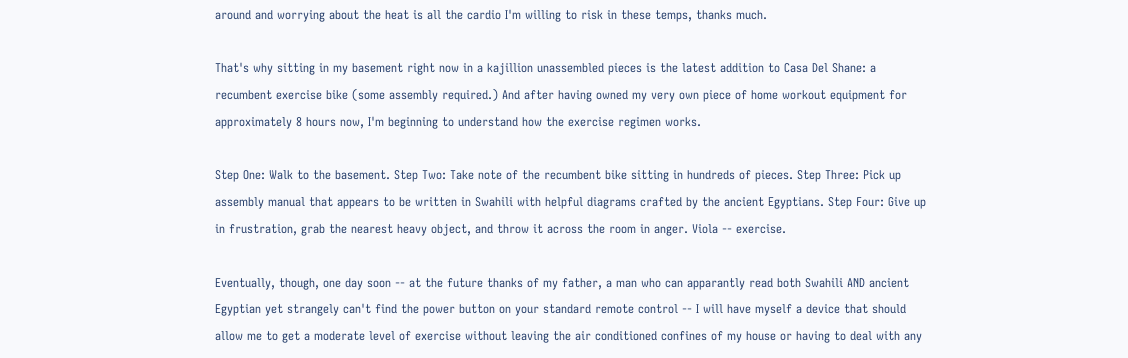around and worrying about the heat is all the cardio I'm willing to risk in these temps, thanks much.

That's why sitting in my basement right now in a kajillion unassembled pieces is the latest addition to Casa Del Shane: a recumbent exercise bike (some assembly required.) And after having owned my very own piece of home workout equipment for approximately 8 hours now, I'm beginning to understand how the exercise regimen works.

Step One: Walk to the basement. Step Two: Take note of the recumbent bike sitting in hundreds of pieces. Step Three: Pick up assembly manual that appears to be written in Swahili with helpful diagrams crafted by the ancient Egyptians. Step Four: Give up in frustration, grab the nearest heavy object, and throw it across the room in anger. Viola -- exercise.

Eventually, though, one day soon -- at the future thanks of my father, a man who can apparantly read both Swahili AND ancient Egyptian yet strangely can't find the power button on your standard remote control -- I will have myself a device that should allow me to get a moderate level of exercise without leaving the air conditioned confines of my house or having to deal with any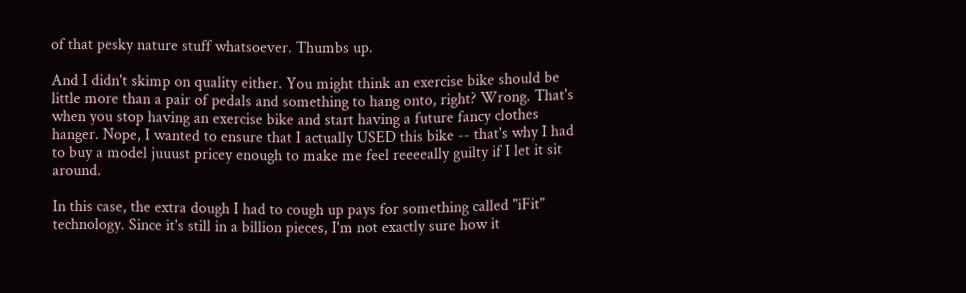of that pesky nature stuff whatsoever. Thumbs up.

And I didn't skimp on quality either. You might think an exercise bike should be little more than a pair of pedals and something to hang onto, right? Wrong. That's when you stop having an exercise bike and start having a future fancy clothes hanger. Nope, I wanted to ensure that I actually USED this bike -- that's why I had to buy a model juuust pricey enough to make me feel reeeeally guilty if I let it sit around.

In this case, the extra dough I had to cough up pays for something called "iFit" technology. Since it's still in a billion pieces, I'm not exactly sure how it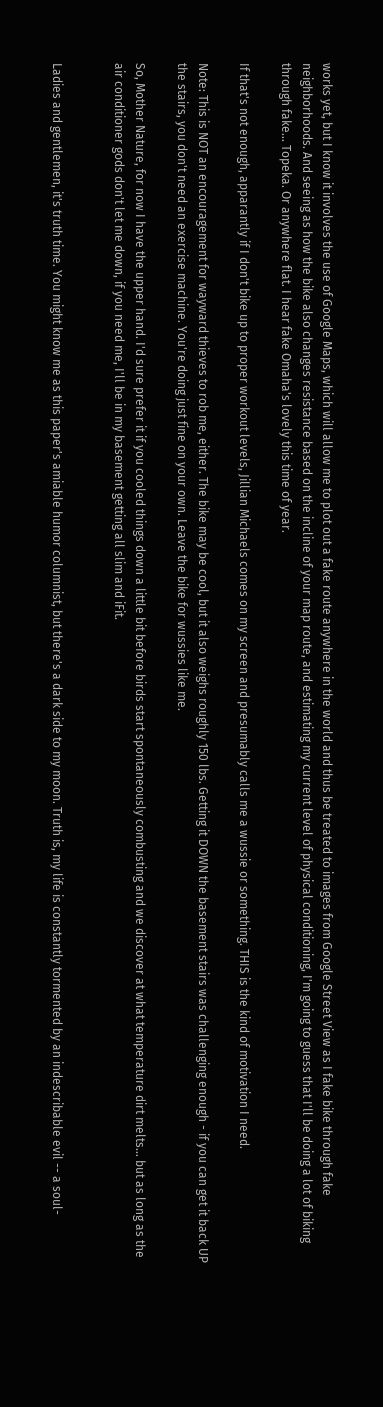works yet, but I know it involves the use of Google Maps, which will allow me to plot out a fake route anywhere in the world and thus be treated to images from Google Street View as I fake bike through fake neighborhoods. And seeing as how the bike also changes resistance based on the incline of your map route, and estimating my current level of physical conditioning, I'm going to guess that I'll be doing a lot of biking through fake... Topeka. Or anywhere flat. I hear fake Omaha's lovely this time of year.

If that's not enough, apparantly if I don't bike up to proper workout levels, Jillian Michaels comes on my screen and presumably calls me a wussie or something. THIS is the kind of motivation I need.

Note: This is NOT an encouragement for wayward thieves to rob me, either. The bike may be cool, but it also weighs roughly 150 lbs. Getting it DOWN the basement stairs was challenging enough - if you can get it back UP the stairs, you don't need an exercise machine. You're doing just fine on your own. Leave the bike for wussies like me.

So, Mother Nature, for now I have the upper hand. I'd sure prefer it if you cooled things down a little bit before birds start spontaneously combusting and we discover at what temperature dirt melts... but as long as the air conditioner gods don't let me down, if you need me, I'll be in my basement getting all slim and iFit.


Ladies and gentlemen, it's truth time. You might know me as this paper's amiable humor columnist, but there's a dark side to my moon. Truth is, my life is constantly tormented by an indescribable evil -- a soul-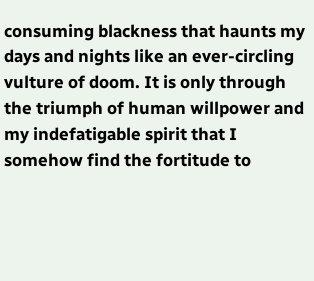consuming blackness that haunts my days and nights like an ever-circling vulture of doom. It is only through the triumph of human willpower and my indefatigable spirit that I somehow find the fortitude to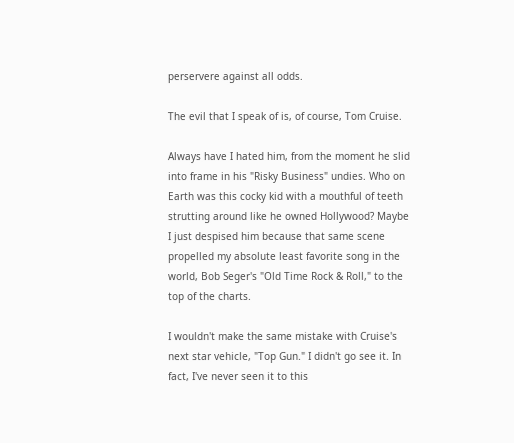perservere against all odds.

The evil that I speak of is, of course, Tom Cruise.

Always have I hated him, from the moment he slid into frame in his "Risky Business" undies. Who on Earth was this cocky kid with a mouthful of teeth strutting around like he owned Hollywood? Maybe I just despised him because that same scene propelled my absolute least favorite song in the world, Bob Seger's "Old Time Rock & Roll," to the top of the charts.

I wouldn't make the same mistake with Cruise's next star vehicle, "Top Gun." I didn't go see it. In fact, I've never seen it to this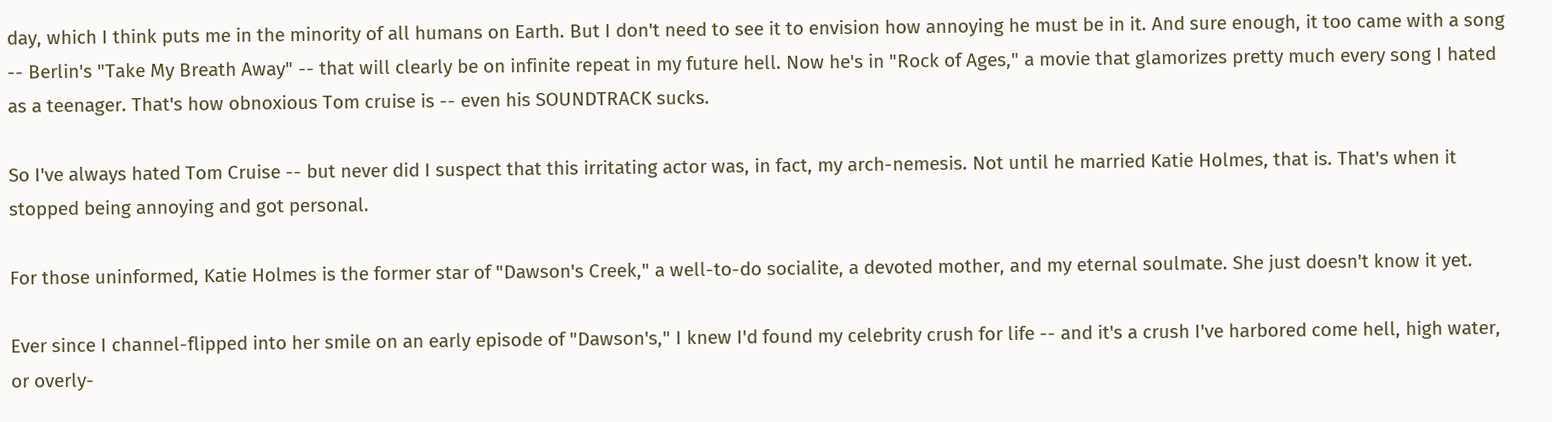day, which I think puts me in the minority of all humans on Earth. But I don't need to see it to envision how annoying he must be in it. And sure enough, it too came with a song -- Berlin's "Take My Breath Away" -- that will clearly be on infinite repeat in my future hell. Now he's in "Rock of Ages," a movie that glamorizes pretty much every song I hated as a teenager. That's how obnoxious Tom cruise is -- even his SOUNDTRACK sucks.

So I've always hated Tom Cruise -- but never did I suspect that this irritating actor was, in fact, my arch-nemesis. Not until he married Katie Holmes, that is. That's when it stopped being annoying and got personal.

For those uninformed, Katie Holmes is the former star of "Dawson's Creek," a well-to-do socialite, a devoted mother, and my eternal soulmate. She just doesn't know it yet.

Ever since I channel-flipped into her smile on an early episode of "Dawson's," I knew I'd found my celebrity crush for life -- and it's a crush I've harbored come hell, high water, or overly-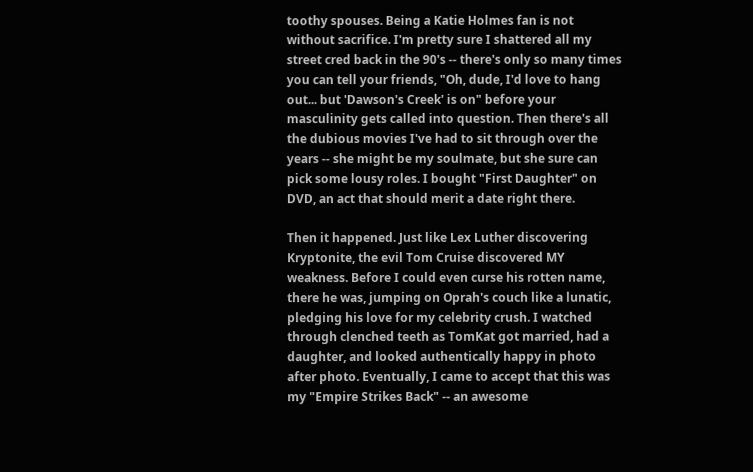toothy spouses. Being a Katie Holmes fan is not without sacrifice. I'm pretty sure I shattered all my street cred back in the 90's -- there's only so many times you can tell your friends, "Oh, dude, I'd love to hang out... but 'Dawson's Creek' is on" before your masculinity gets called into question. Then there's all the dubious movies I've had to sit through over the years -- she might be my soulmate, but she sure can pick some lousy roles. I bought "First Daughter" on DVD, an act that should merit a date right there.

Then it happened. Just like Lex Luther discovering Kryptonite, the evil Tom Cruise discovered MY weakness. Before I could even curse his rotten name, there he was, jumping on Oprah's couch like a lunatic, pledging his love for my celebrity crush. I watched through clenched teeth as TomKat got married, had a daughter, and looked authentically happy in photo after photo. Eventually, I came to accept that this was my "Empire Strikes Back" -- an awesome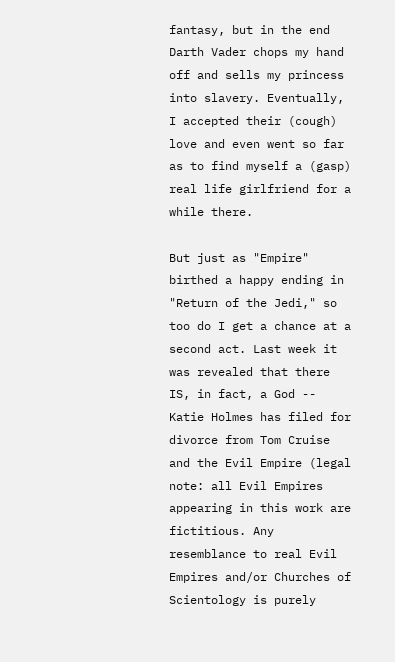fantasy, but in the end Darth Vader chops my hand off and sells my princess into slavery. Eventually, I accepted their (cough) love and even went so far as to find myself a (gasp) real life girlfriend for a while there.

But just as "Empire" birthed a happy ending in "Return of the Jedi," so too do I get a chance at a second act. Last week it was revealed that there IS, in fact, a God -- Katie Holmes has filed for divorce from Tom Cruise and the Evil Empire (legal note: all Evil Empires appearing in this work are fictitious. Any resemblance to real Evil Empires and/or Churches of Scientology is purely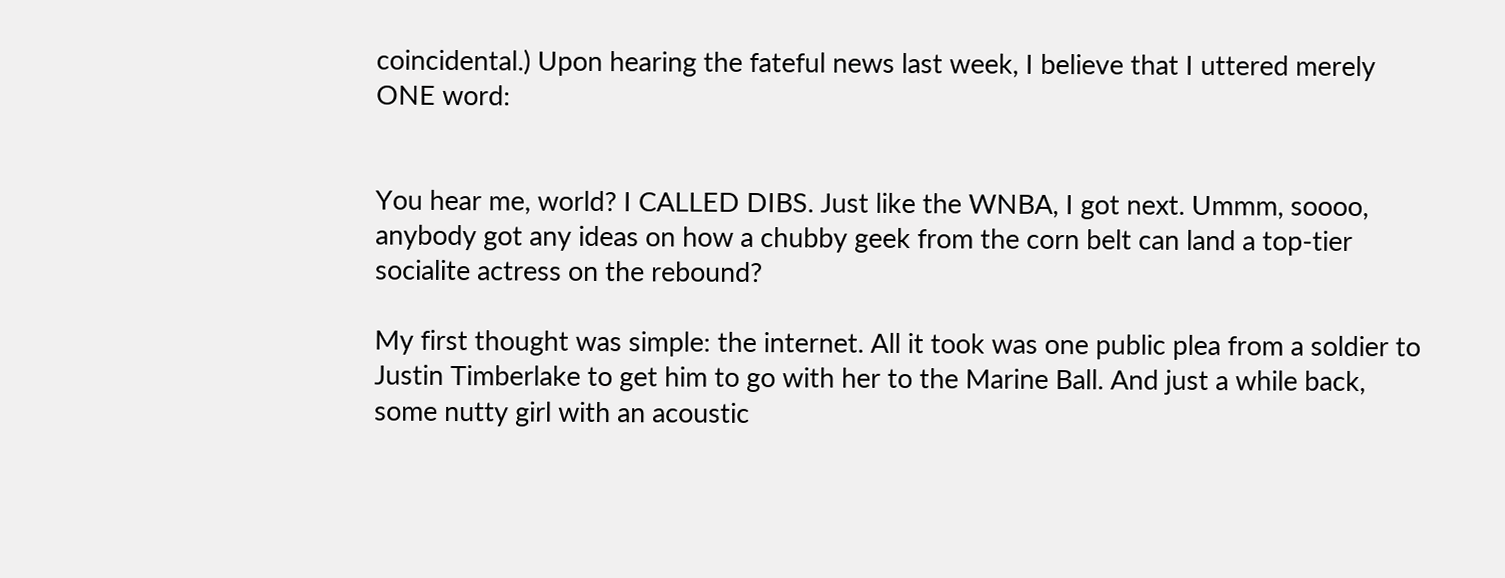coincidental.) Upon hearing the fateful news last week, I believe that I uttered merely ONE word:


You hear me, world? I CALLED DIBS. Just like the WNBA, I got next. Ummm, soooo, anybody got any ideas on how a chubby geek from the corn belt can land a top-tier socialite actress on the rebound?

My first thought was simple: the internet. All it took was one public plea from a soldier to Justin Timberlake to get him to go with her to the Marine Ball. And just a while back, some nutty girl with an acoustic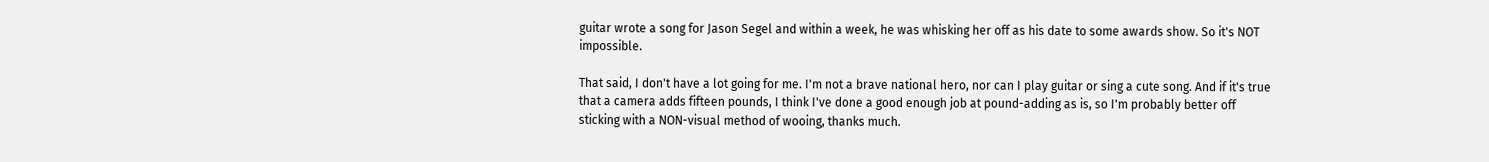guitar wrote a song for Jason Segel and within a week, he was whisking her off as his date to some awards show. So it's NOT impossible.

That said, I don't have a lot going for me. I'm not a brave national hero, nor can I play guitar or sing a cute song. And if it's true that a camera adds fifteen pounds, I think I've done a good enough job at pound-adding as is, so I'm probably better off sticking with a NON-visual method of wooing, thanks much.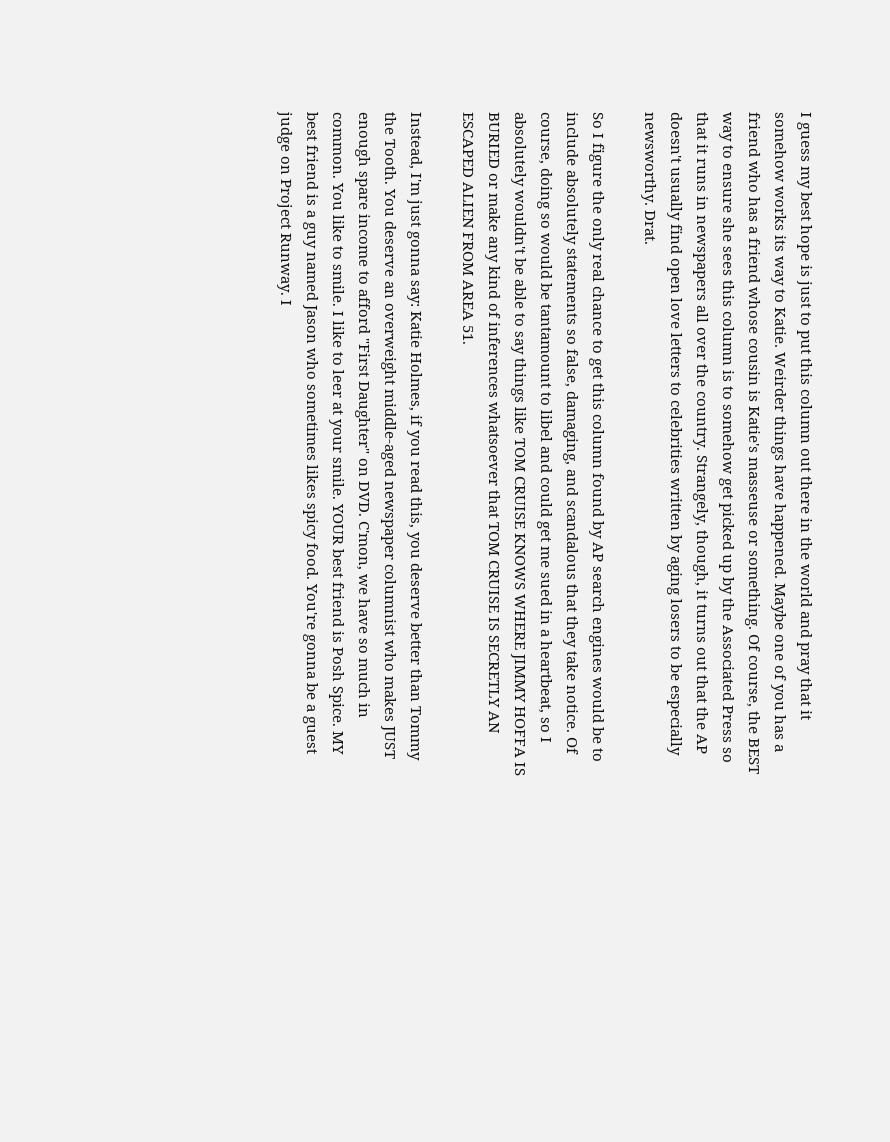I guess my best hope is just to put this column out there in the world and pray that it somehow works its way to Katie. Weirder things have happened. Maybe one of you has a friend who has a friend whose cousin is Katie's masseuse or something. Of course, the BEST way to ensure she sees this column is to somehow get picked up by the Associated Press so that it runs in newspapers all over the country. Strangely, though, it turns out that the AP doesn't usually find open love letters to celebrities written by aging losers to be especially newsworthy. Drat.

So I figure the only real chance to get this column found by AP search engines would be to include absolutely statements so false, damaging, and scandalous that they take notice. Of course, doing so would be tantamount to libel and could get me sued in a heartbeat, so I absolutely wouldn't be able to say things like TOM CRUISE KNOWS WHERE JIMMY HOFFA IS BURIED or make any kind of inferences whatsoever that TOM CRUISE IS SECRETLY AN ESCAPED ALIEN FROM AREA 51.

Instead, I'm just gonna say: Katie Holmes, if you read this, you deserve better than Tommy the Tooth. You deserve an overweight middle-aged newspaper columnist who makes JUST enough spare income to afford "First Daughter" on DVD. C'mon, we have so much in common. You like to smile. I like to leer at your smile. YOUR best friend is Posh Spice. MY best friend is a guy named Jason who sometimes likes spicy food. You're gonna be a guest judge on Project Runway. I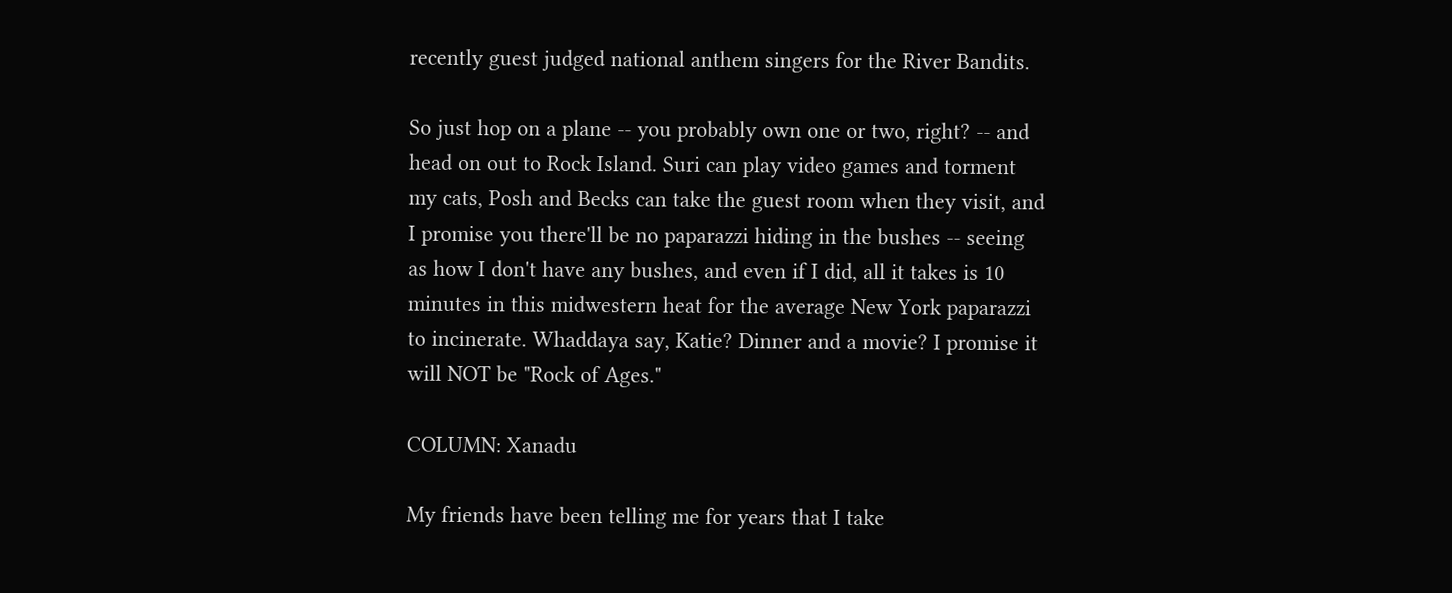recently guest judged national anthem singers for the River Bandits.

So just hop on a plane -- you probably own one or two, right? -- and head on out to Rock Island. Suri can play video games and torment my cats, Posh and Becks can take the guest room when they visit, and I promise you there'll be no paparazzi hiding in the bushes -- seeing as how I don't have any bushes, and even if I did, all it takes is 10 minutes in this midwestern heat for the average New York paparazzi to incinerate. Whaddaya say, Katie? Dinner and a movie? I promise it will NOT be "Rock of Ages."

COLUMN: Xanadu

My friends have been telling me for years that I take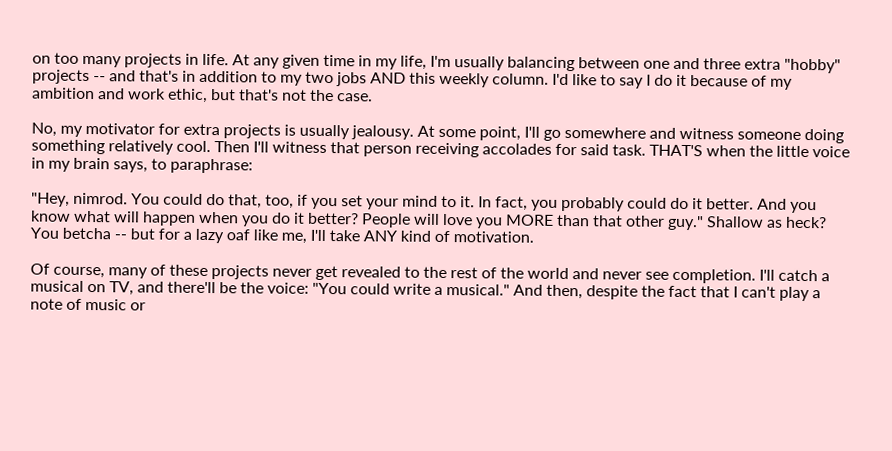on too many projects in life. At any given time in my life, I'm usually balancing between one and three extra "hobby" projects -- and that's in addition to my two jobs AND this weekly column. I'd like to say I do it because of my ambition and work ethic, but that's not the case.

No, my motivator for extra projects is usually jealousy. At some point, I'll go somewhere and witness someone doing something relatively cool. Then I'll witness that person receiving accolades for said task. THAT'S when the little voice in my brain says, to paraphrase:

"Hey, nimrod. You could do that, too, if you set your mind to it. In fact, you probably could do it better. And you know what will happen when you do it better? People will love you MORE than that other guy." Shallow as heck? You betcha -- but for a lazy oaf like me, I'll take ANY kind of motivation.

Of course, many of these projects never get revealed to the rest of the world and never see completion. I'll catch a musical on TV, and there'll be the voice: "You could write a musical." And then, despite the fact that I can't play a note of music or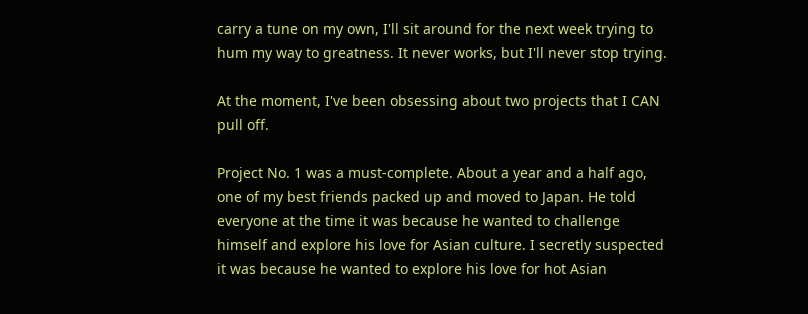carry a tune on my own, I'll sit around for the next week trying to hum my way to greatness. It never works, but I'll never stop trying.

At the moment, I've been obsessing about two projects that I CAN pull off.

Project No. 1 was a must-complete. About a year and a half ago, one of my best friends packed up and moved to Japan. He told everyone at the time it was because he wanted to challenge himself and explore his love for Asian culture. I secretly suspected it was because he wanted to explore his love for hot Asian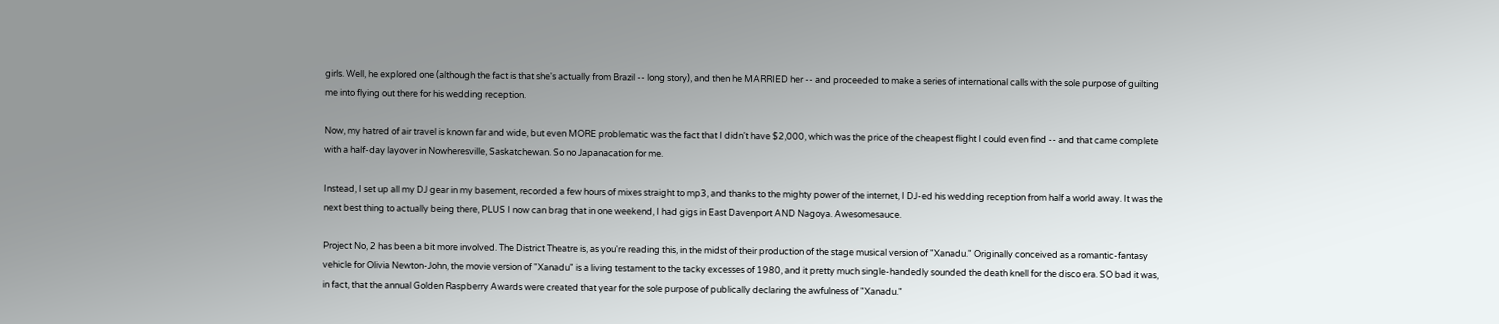girls. Well, he explored one (although the fact is that she's actually from Brazil -- long story), and then he MARRIED her -- and proceeded to make a series of international calls with the sole purpose of guilting me into flying out there for his wedding reception.

Now, my hatred of air travel is known far and wide, but even MORE problematic was the fact that I didn't have $2,000, which was the price of the cheapest flight I could even find -- and that came complete with a half-day layover in Nowheresville, Saskatchewan. So no Japanacation for me.

Instead, I set up all my DJ gear in my basement, recorded a few hours of mixes straight to mp3, and thanks to the mighty power of the internet, I DJ-ed his wedding reception from half a world away. It was the next best thing to actually being there, PLUS I now can brag that in one weekend, I had gigs in East Davenport AND Nagoya. Awesomesauce.

Project No, 2 has been a bit more involved. The District Theatre is, as you're reading this, in the midst of their production of the stage musical version of "Xanadu." Originally conceived as a romantic-fantasy vehicle for Olivia Newton-John, the movie version of "Xanadu" is a living testament to the tacky excesses of 1980, and it pretty much single-handedly sounded the death knell for the disco era. SO bad it was, in fact, that the annual Golden Raspberry Awards were created that year for the sole purpose of publically declaring the awfulness of "Xanadu."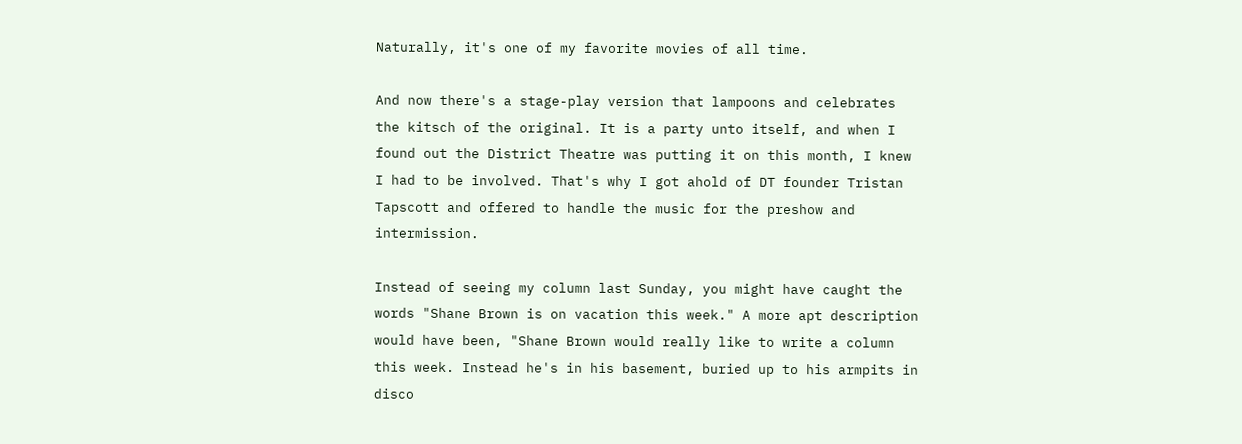Naturally, it's one of my favorite movies of all time.

And now there's a stage-play version that lampoons and celebrates the kitsch of the original. It is a party unto itself, and when I found out the District Theatre was putting it on this month, I knew I had to be involved. That's why I got ahold of DT founder Tristan Tapscott and offered to handle the music for the preshow and intermission.

Instead of seeing my column last Sunday, you might have caught the words "Shane Brown is on vacation this week." A more apt description would have been, "Shane Brown would really like to write a column this week. Instead he's in his basement, buried up to his armpits in disco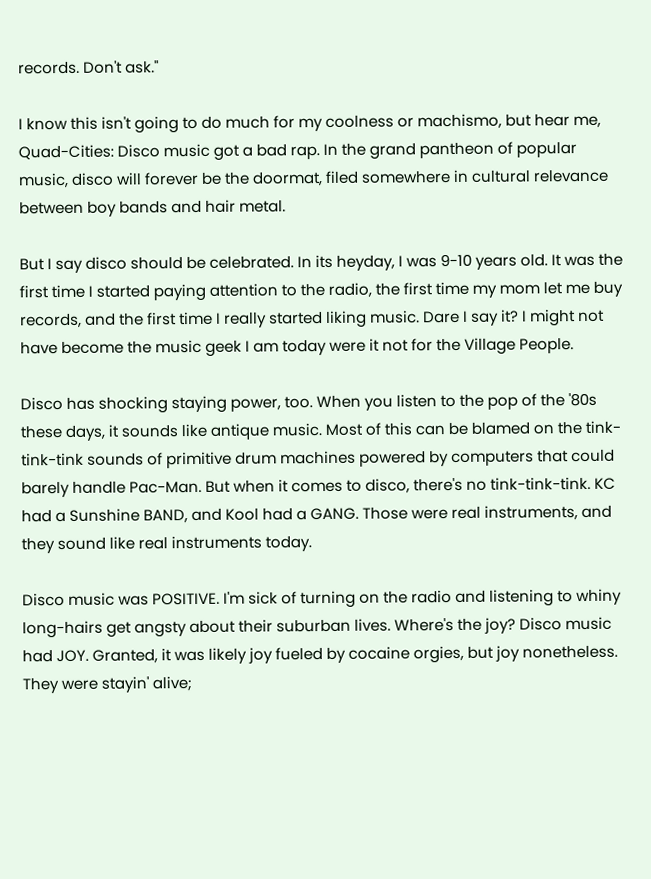records. Don't ask."

I know this isn't going to do much for my coolness or machismo, but hear me, Quad-Cities: Disco music got a bad rap. In the grand pantheon of popular music, disco will forever be the doormat, filed somewhere in cultural relevance between boy bands and hair metal.

But I say disco should be celebrated. In its heyday, I was 9-10 years old. It was the first time I started paying attention to the radio, the first time my mom let me buy records, and the first time I really started liking music. Dare I say it? I might not have become the music geek I am today were it not for the Village People.

Disco has shocking staying power, too. When you listen to the pop of the '80s these days, it sounds like antique music. Most of this can be blamed on the tink-tink-tink sounds of primitive drum machines powered by computers that could barely handle Pac-Man. But when it comes to disco, there's no tink-tink-tink. KC had a Sunshine BAND, and Kool had a GANG. Those were real instruments, and they sound like real instruments today.

Disco music was POSITIVE. I'm sick of turning on the radio and listening to whiny long-hairs get angsty about their suburban lives. Where's the joy? Disco music had JOY. Granted, it was likely joy fueled by cocaine orgies, but joy nonetheless. They were stayin' alive;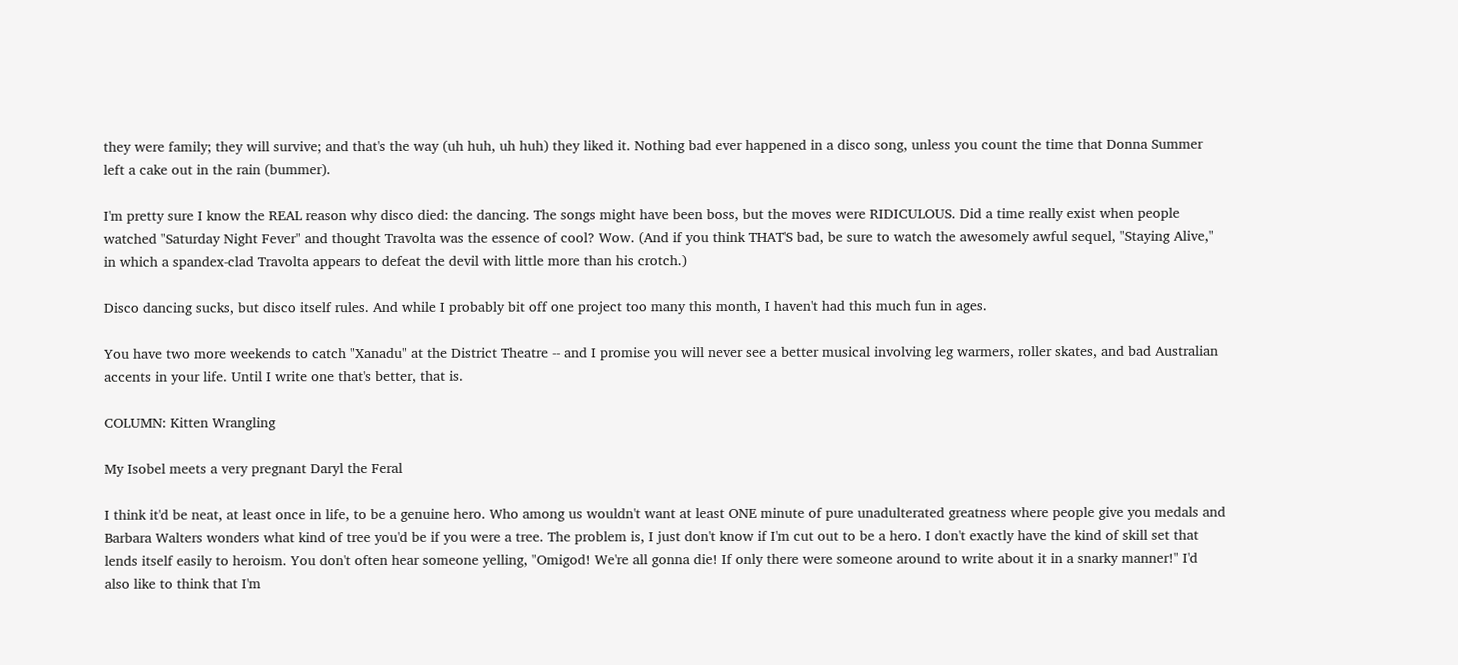they were family; they will survive; and that's the way (uh huh, uh huh) they liked it. Nothing bad ever happened in a disco song, unless you count the time that Donna Summer left a cake out in the rain (bummer).

I'm pretty sure I know the REAL reason why disco died: the dancing. The songs might have been boss, but the moves were RIDICULOUS. Did a time really exist when people watched "Saturday Night Fever" and thought Travolta was the essence of cool? Wow. (And if you think THAT'S bad, be sure to watch the awesomely awful sequel, "Staying Alive," in which a spandex-clad Travolta appears to defeat the devil with little more than his crotch.)

Disco dancing sucks, but disco itself rules. And while I probably bit off one project too many this month, I haven't had this much fun in ages.

You have two more weekends to catch "Xanadu" at the District Theatre -- and I promise you will never see a better musical involving leg warmers, roller skates, and bad Australian accents in your life. Until I write one that's better, that is.

COLUMN: Kitten Wrangling

My Isobel meets a very pregnant Daryl the Feral

I think it'd be neat, at least once in life, to be a genuine hero. Who among us wouldn't want at least ONE minute of pure unadulterated greatness where people give you medals and Barbara Walters wonders what kind of tree you'd be if you were a tree. The problem is, I just don't know if I'm cut out to be a hero. I don't exactly have the kind of skill set that lends itself easily to heroism. You don't often hear someone yelling, "Omigod! We're all gonna die! If only there were someone around to write about it in a snarky manner!" I'd also like to think that I'm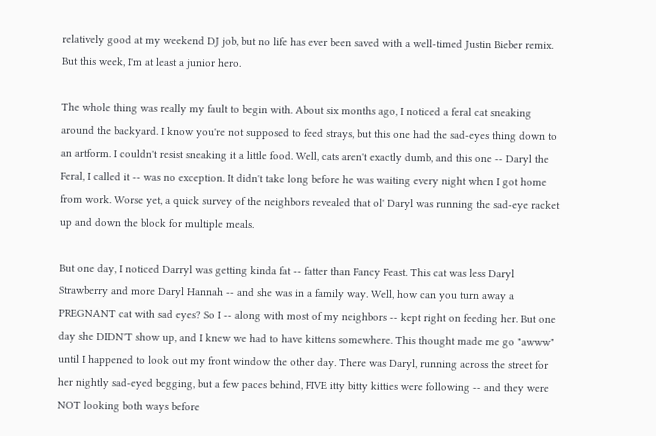relatively good at my weekend DJ job, but no life has ever been saved with a well-timed Justin Bieber remix. But this week, I'm at least a junior hero.

The whole thing was really my fault to begin with. About six months ago, I noticed a feral cat sneaking around the backyard. I know you're not supposed to feed strays, but this one had the sad-eyes thing down to an artform. I couldn't resist sneaking it a little food. Well, cats aren't exactly dumb, and this one -- Daryl the Feral, I called it -- was no exception. It didn't take long before he was waiting every night when I got home from work. Worse yet, a quick survey of the neighbors revealed that ol' Daryl was running the sad-eye racket up and down the block for multiple meals.

But one day, I noticed Darryl was getting kinda fat -- fatter than Fancy Feast. This cat was less Daryl Strawberry and more Daryl Hannah -- and she was in a family way. Well, how can you turn away a PREGNANT cat with sad eyes? So I -- along with most of my neighbors -- kept right on feeding her. But one day she DIDN'T show up, and I knew we had to have kittens somewhere. This thought made me go "awww" until I happened to look out my front window the other day. There was Daryl, running across the street for her nightly sad-eyed begging, but a few paces behind, FIVE itty bitty kitties were following -- and they were NOT looking both ways before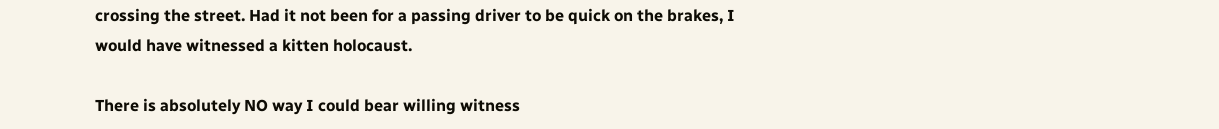crossing the street. Had it not been for a passing driver to be quick on the brakes, I would have witnessed a kitten holocaust.

There is absolutely NO way I could bear willing witness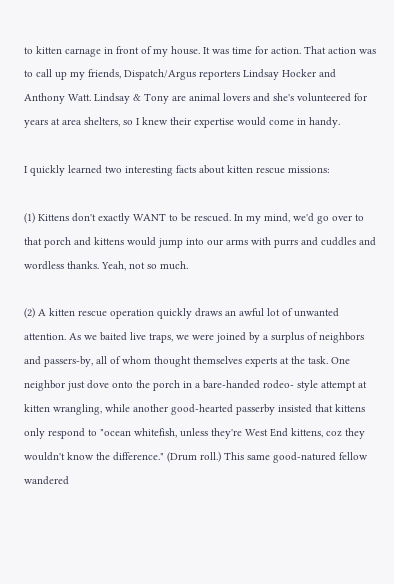to kitten carnage in front of my house. It was time for action. That action was to call up my friends, Dispatch/Argus reporters Lindsay Hocker and Anthony Watt. Lindsay & Tony are animal lovers and she's volunteered for years at area shelters, so I knew their expertise would come in handy.

I quickly learned two interesting facts about kitten rescue missions:

(1) Kittens don't exactly WANT to be rescued. In my mind, we'd go over to that porch and kittens would jump into our arms with purrs and cuddles and wordless thanks. Yeah, not so much.

(2) A kitten rescue operation quickly draws an awful lot of unwanted attention. As we baited live traps, we were joined by a surplus of neighbors and passers-by, all of whom thought themselves experts at the task. One neighbor just dove onto the porch in a bare-handed rodeo- style attempt at kitten wrangling, while another good-hearted passerby insisted that kittens only respond to "ocean whitefish, unless they're West End kittens, coz they wouldn't know the difference." (Drum roll.) This same good-natured fellow wandered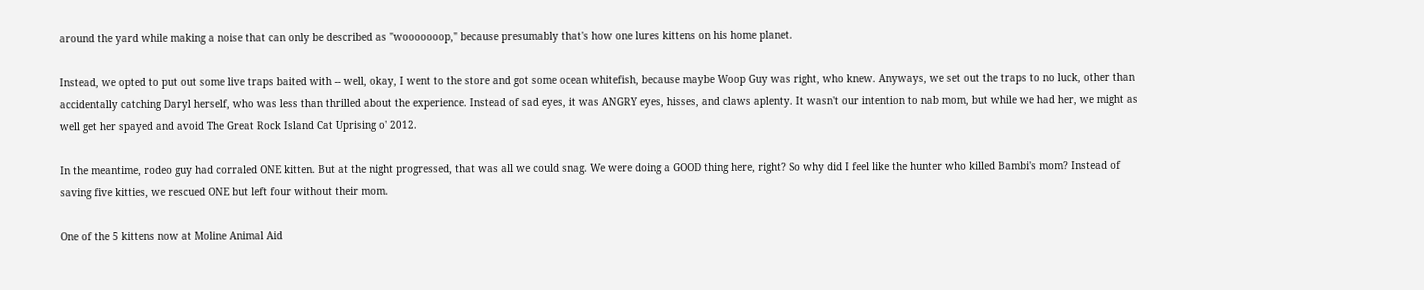around the yard while making a noise that can only be described as "wooooooop," because presumably that's how one lures kittens on his home planet.

Instead, we opted to put out some live traps baited with -- well, okay, I went to the store and got some ocean whitefish, because maybe Woop Guy was right, who knew. Anyways, we set out the traps to no luck, other than accidentally catching Daryl herself, who was less than thrilled about the experience. Instead of sad eyes, it was ANGRY eyes, hisses, and claws aplenty. It wasn't our intention to nab mom, but while we had her, we might as well get her spayed and avoid The Great Rock Island Cat Uprising o' 2012.

In the meantime, rodeo guy had corraled ONE kitten. But at the night progressed, that was all we could snag. We were doing a GOOD thing here, right? So why did I feel like the hunter who killed Bambi's mom? Instead of saving five kitties, we rescued ONE but left four without their mom.

One of the 5 kittens now at Moline Animal Aid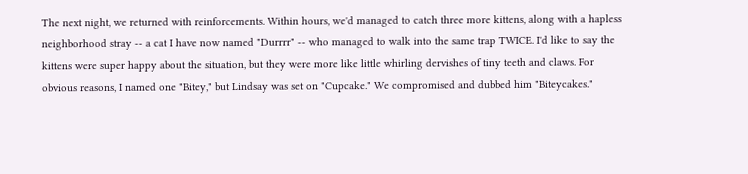The next night, we returned with reinforcements. Within hours, we'd managed to catch three more kittens, along with a hapless neighborhood stray -- a cat I have now named "Durrrr" -- who managed to walk into the same trap TWICE. I'd like to say the kittens were super happy about the situation, but they were more like little whirling dervishes of tiny teeth and claws. For obvious reasons, I named one "Bitey," but Lindsay was set on "Cupcake." We compromised and dubbed him "Biteycakes."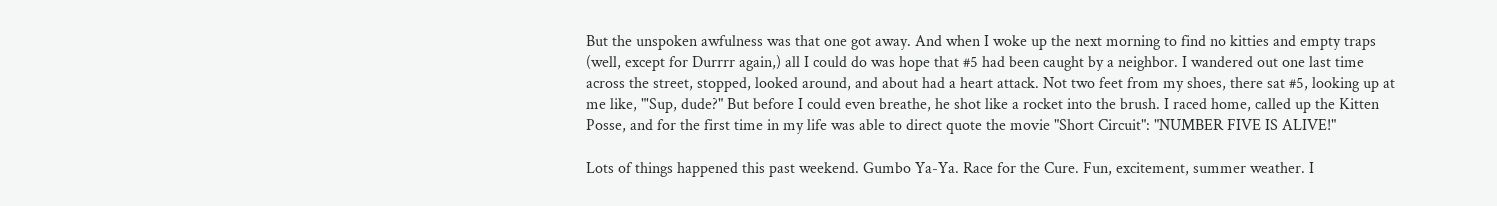But the unspoken awfulness was that one got away. And when I woke up the next morning to find no kitties and empty traps (well, except for Durrrr again,) all I could do was hope that #5 had been caught by a neighbor. I wandered out one last time across the street, stopped, looked around, and about had a heart attack. Not two feet from my shoes, there sat #5, looking up at me like, "'Sup, dude?" But before I could even breathe, he shot like a rocket into the brush. I raced home, called up the Kitten Posse, and for the first time in my life was able to direct quote the movie "Short Circuit": "NUMBER FIVE IS ALIVE!"

Lots of things happened this past weekend. Gumbo Ya-Ya. Race for the Cure. Fun, excitement, summer weather. I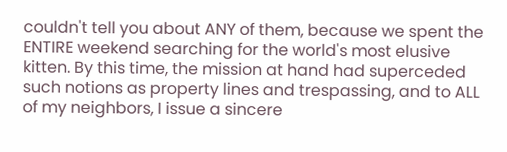couldn't tell you about ANY of them, because we spent the ENTIRE weekend searching for the world's most elusive kitten. By this time, the mission at hand had superceded such notions as property lines and trespassing, and to ALL of my neighbors, I issue a sincere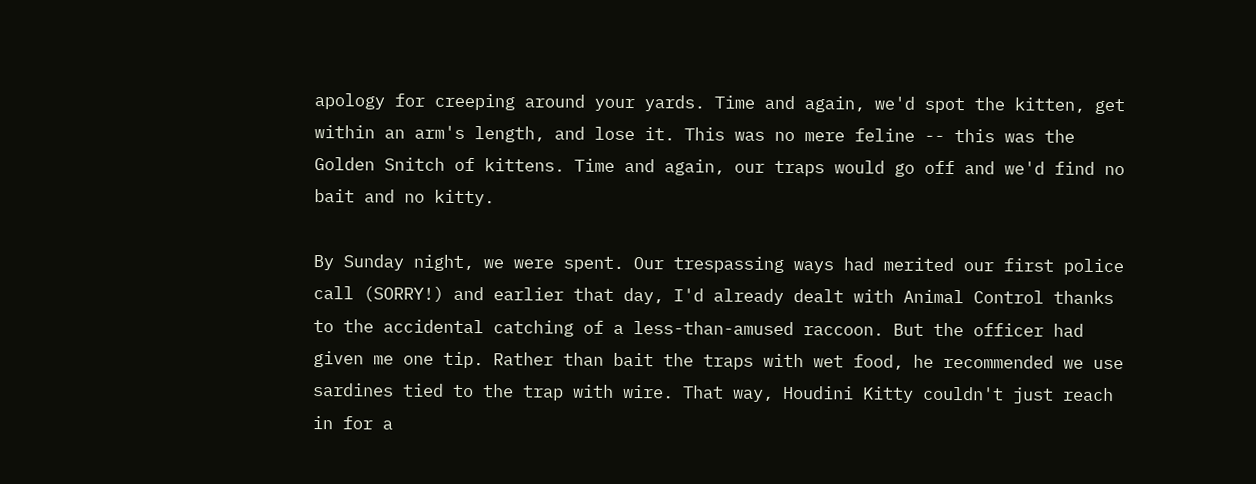apology for creeping around your yards. Time and again, we'd spot the kitten, get within an arm's length, and lose it. This was no mere feline -- this was the Golden Snitch of kittens. Time and again, our traps would go off and we'd find no bait and no kitty.

By Sunday night, we were spent. Our trespassing ways had merited our first police call (SORRY!) and earlier that day, I'd already dealt with Animal Control thanks to the accidental catching of a less-than-amused raccoon. But the officer had given me one tip. Rather than bait the traps with wet food, he recommended we use sardines tied to the trap with wire. That way, Houdini Kitty couldn't just reach in for a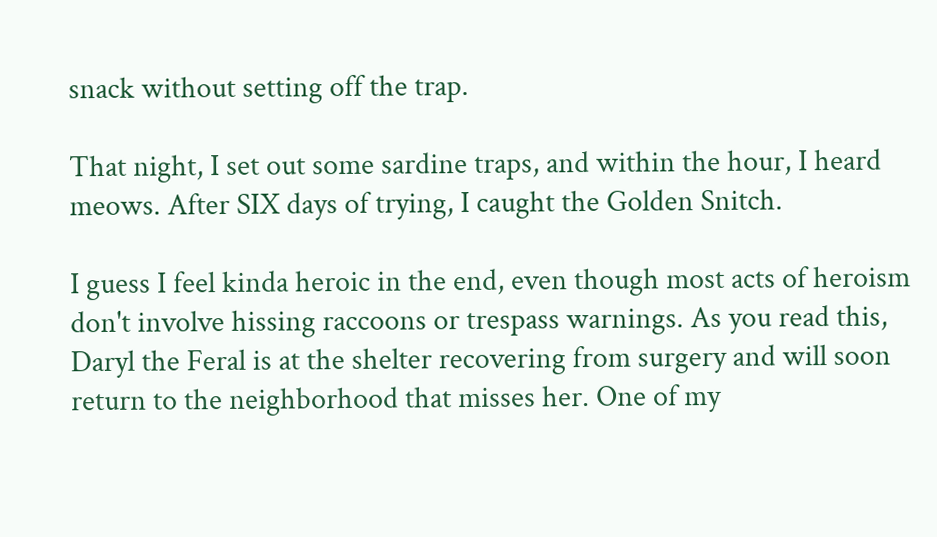snack without setting off the trap.

That night, I set out some sardine traps, and within the hour, I heard meows. After SIX days of trying, I caught the Golden Snitch.

I guess I feel kinda heroic in the end, even though most acts of heroism don't involve hissing raccoons or trespass warnings. As you read this, Daryl the Feral is at the shelter recovering from surgery and will soon return to the neighborhood that misses her. One of my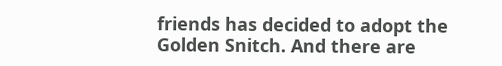friends has decided to adopt the Golden Snitch. And there are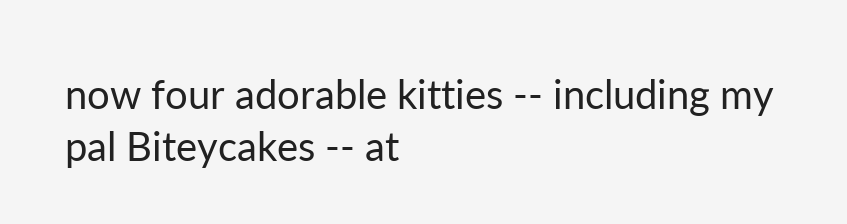now four adorable kitties -- including my pal Biteycakes -- at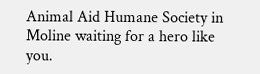Animal Aid Humane Society in Moline waiting for a hero like you.